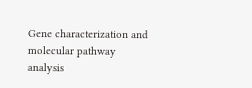Gene characterization and molecular pathway analysis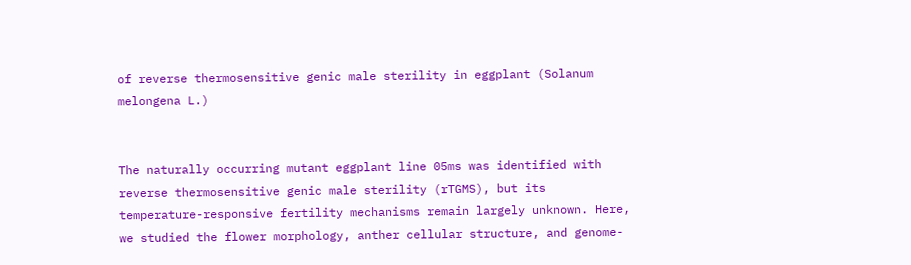of reverse thermosensitive genic male sterility in eggplant (Solanum melongena L.)


The naturally occurring mutant eggplant line 05ms was identified with reverse thermosensitive genic male sterility (rTGMS), but its temperature-responsive fertility mechanisms remain largely unknown. Here, we studied the flower morphology, anther cellular structure, and genome-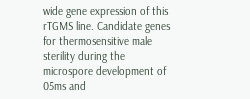wide gene expression of this rTGMS line. Candidate genes for thermosensitive male sterility during the microspore development of 05ms and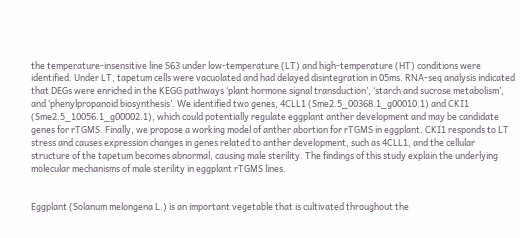the temperature-insensitive line S63 under low-temperature (LT) and high-temperature (HT) conditions were identified. Under LT, tapetum cells were vacuolated and had delayed disintegration in 05ms. RNA-seq analysis indicated that DEGs were enriched in the KEGG pathways ‘plant hormone signal transduction’, ‘starch and sucrose metabolism’, and ‘phenylpropanoid biosynthesis’. We identified two genes, 4CLL1 (Sme2.5_00368.1_g00010.1) and CKI1 (Sme2.5_10056.1_g00002.1), which could potentially regulate eggplant anther development and may be candidate genes for rTGMS. Finally, we propose a working model of anther abortion for rTGMS in eggplant. CKI1 responds to LT stress and causes expression changes in genes related to anther development, such as 4CLL1, and the cellular structure of the tapetum becomes abnormal, causing male sterility. The findings of this study explain the underlying molecular mechanisms of male sterility in eggplant rTGMS lines.


Eggplant (Solanum melongena L.) is an important vegetable that is cultivated throughout the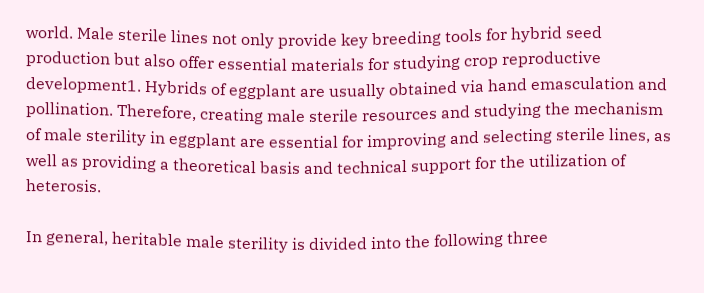world. Male sterile lines not only provide key breeding tools for hybrid seed production but also offer essential materials for studying crop reproductive development1. Hybrids of eggplant are usually obtained via hand emasculation and pollination. Therefore, creating male sterile resources and studying the mechanism of male sterility in eggplant are essential for improving and selecting sterile lines, as well as providing a theoretical basis and technical support for the utilization of heterosis.

In general, heritable male sterility is divided into the following three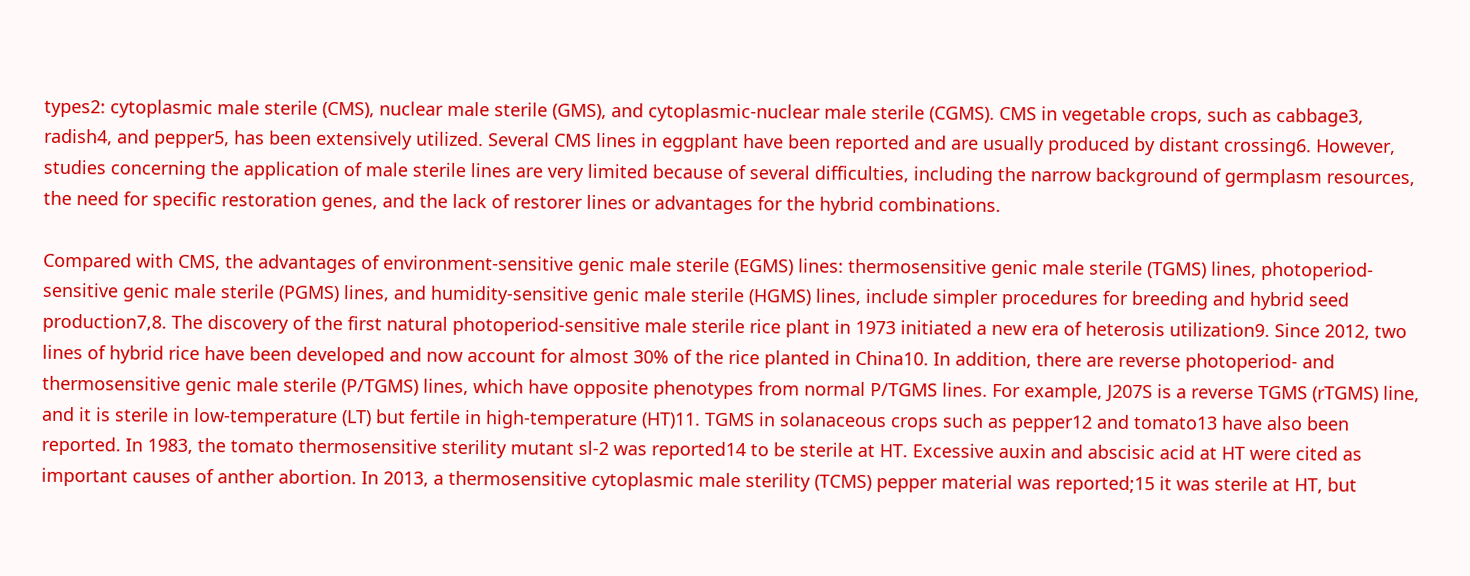types2: cytoplasmic male sterile (CMS), nuclear male sterile (GMS), and cytoplasmic-nuclear male sterile (CGMS). CMS in vegetable crops, such as cabbage3, radish4, and pepper5, has been extensively utilized. Several CMS lines in eggplant have been reported and are usually produced by distant crossing6. However, studies concerning the application of male sterile lines are very limited because of several difficulties, including the narrow background of germplasm resources, the need for specific restoration genes, and the lack of restorer lines or advantages for the hybrid combinations.

Compared with CMS, the advantages of environment-sensitive genic male sterile (EGMS) lines: thermosensitive genic male sterile (TGMS) lines, photoperiod-sensitive genic male sterile (PGMS) lines, and humidity-sensitive genic male sterile (HGMS) lines, include simpler procedures for breeding and hybrid seed production7,8. The discovery of the first natural photoperiod-sensitive male sterile rice plant in 1973 initiated a new era of heterosis utilization9. Since 2012, two lines of hybrid rice have been developed and now account for almost 30% of the rice planted in China10. In addition, there are reverse photoperiod- and thermosensitive genic male sterile (P/TGMS) lines, which have opposite phenotypes from normal P/TGMS lines. For example, J207S is a reverse TGMS (rTGMS) line, and it is sterile in low-temperature (LT) but fertile in high-temperature (HT)11. TGMS in solanaceous crops such as pepper12 and tomato13 have also been reported. In 1983, the tomato thermosensitive sterility mutant sl-2 was reported14 to be sterile at HT. Excessive auxin and abscisic acid at HT were cited as important causes of anther abortion. In 2013, a thermosensitive cytoplasmic male sterility (TCMS) pepper material was reported;15 it was sterile at HT, but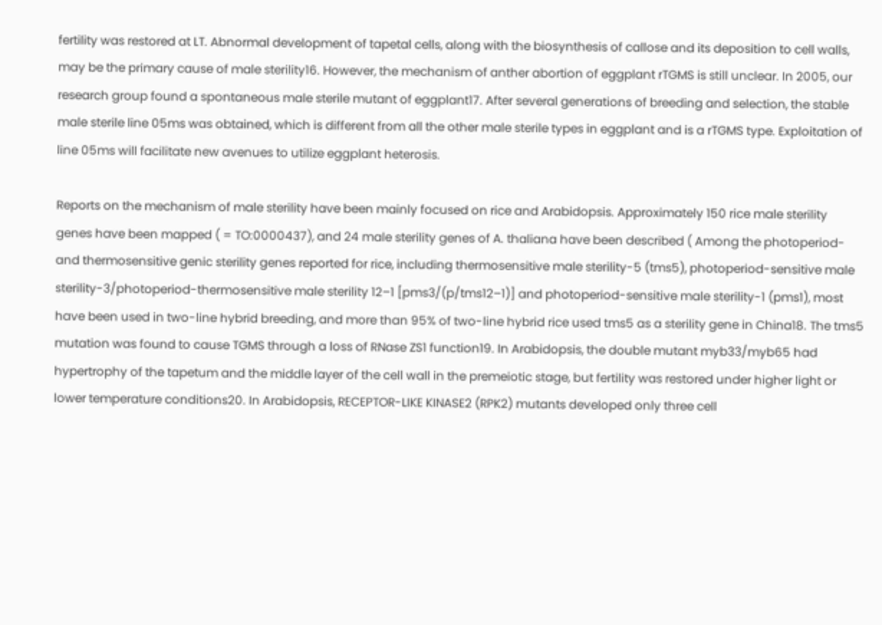fertility was restored at LT. Abnormal development of tapetal cells, along with the biosynthesis of callose and its deposition to cell walls, may be the primary cause of male sterility16. However, the mechanism of anther abortion of eggplant rTGMS is still unclear. In 2005, our research group found a spontaneous male sterile mutant of eggplant17. After several generations of breeding and selection, the stable male sterile line 05ms was obtained, which is different from all the other male sterile types in eggplant and is a rTGMS type. Exploitation of line 05ms will facilitate new avenues to utilize eggplant heterosis.

Reports on the mechanism of male sterility have been mainly focused on rice and Arabidopsis. Approximately 150 rice male sterility genes have been mapped ( = TO:0000437), and 24 male sterility genes of A. thaliana have been described ( Among the photoperiod- and thermosensitive genic sterility genes reported for rice, including thermosensitive male sterility-5 (tms5), photoperiod-sensitive male sterility-3/photoperiod-thermosensitive male sterility 12–1 [pms3/(p/tms12–1)] and photoperiod-sensitive male sterility-1 (pms1), most have been used in two-line hybrid breeding, and more than 95% of two-line hybrid rice used tms5 as a sterility gene in China18. The tms5 mutation was found to cause TGMS through a loss of RNase ZS1 function19. In Arabidopsis, the double mutant myb33/myb65 had hypertrophy of the tapetum and the middle layer of the cell wall in the premeiotic stage, but fertility was restored under higher light or lower temperature conditions20. In Arabidopsis, RECEPTOR-LIKE KINASE2 (RPK2) mutants developed only three cell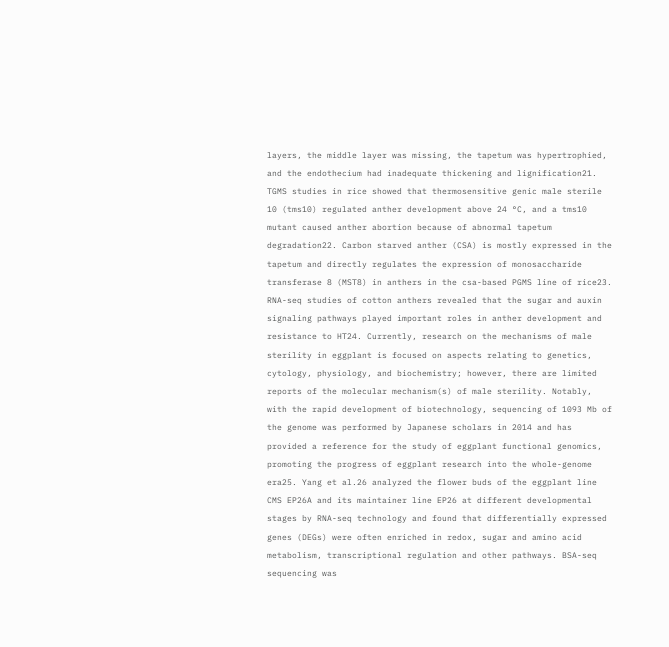layers, the middle layer was missing, the tapetum was hypertrophied, and the endothecium had inadequate thickening and lignification21. TGMS studies in rice showed that thermosensitive genic male sterile 10 (tms10) regulated anther development above 24 °C, and a tms10 mutant caused anther abortion because of abnormal tapetum degradation22. Carbon starved anther (CSA) is mostly expressed in the tapetum and directly regulates the expression of monosaccharide transferase 8 (MST8) in anthers in the csa-based PGMS line of rice23. RNA-seq studies of cotton anthers revealed that the sugar and auxin signaling pathways played important roles in anther development and resistance to HT24. Currently, research on the mechanisms of male sterility in eggplant is focused on aspects relating to genetics, cytology, physiology, and biochemistry; however, there are limited reports of the molecular mechanism(s) of male sterility. Notably, with the rapid development of biotechnology, sequencing of 1093 Mb of the genome was performed by Japanese scholars in 2014 and has provided a reference for the study of eggplant functional genomics, promoting the progress of eggplant research into the whole-genome era25. Yang et al.26 analyzed the flower buds of the eggplant line CMS EP26A and its maintainer line EP26 at different developmental stages by RNA-seq technology and found that differentially expressed genes (DEGs) were often enriched in redox, sugar and amino acid metabolism, transcriptional regulation and other pathways. BSA-seq sequencing was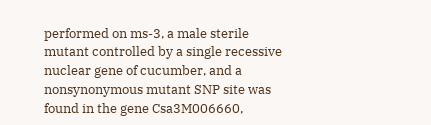performed on ms-3, a male sterile mutant controlled by a single recessive nuclear gene of cucumber, and a nonsynonymous mutant SNP site was found in the gene Csa3M006660,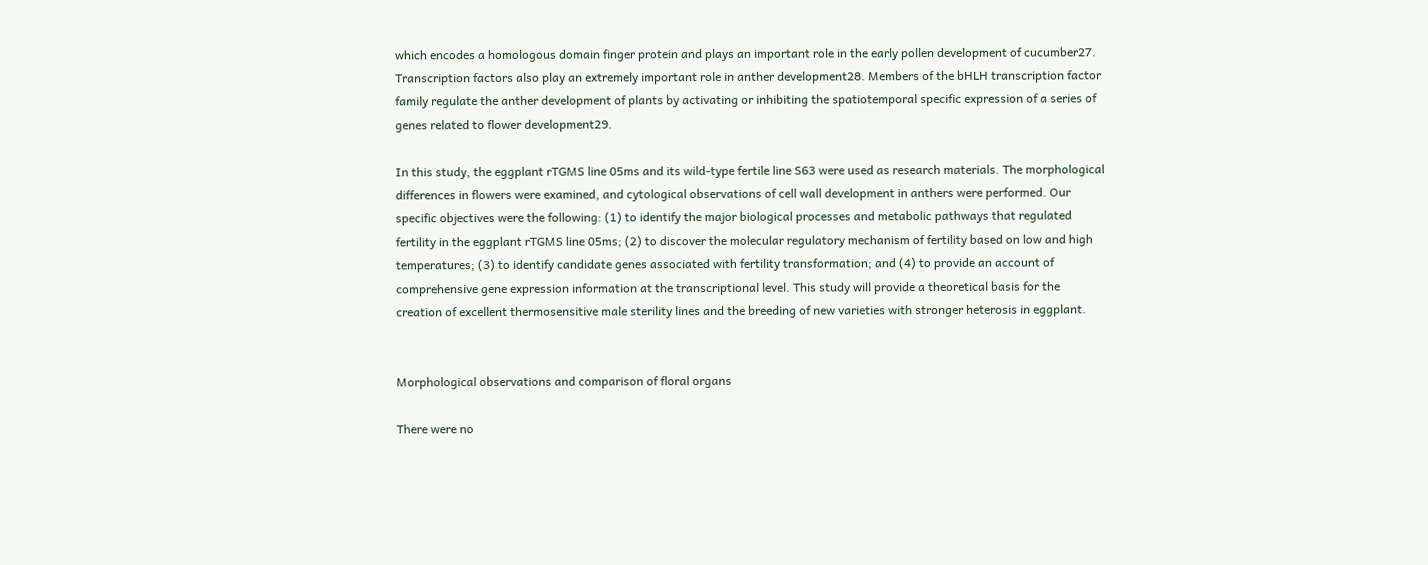which encodes a homologous domain finger protein and plays an important role in the early pollen development of cucumber27. Transcription factors also play an extremely important role in anther development28. Members of the bHLH transcription factor family regulate the anther development of plants by activating or inhibiting the spatiotemporal specific expression of a series of genes related to flower development29.

In this study, the eggplant rTGMS line 05ms and its wild-type fertile line S63 were used as research materials. The morphological differences in flowers were examined, and cytological observations of cell wall development in anthers were performed. Our specific objectives were the following: (1) to identify the major biological processes and metabolic pathways that regulated fertility in the eggplant rTGMS line 05ms; (2) to discover the molecular regulatory mechanism of fertility based on low and high temperatures; (3) to identify candidate genes associated with fertility transformation; and (4) to provide an account of comprehensive gene expression information at the transcriptional level. This study will provide a theoretical basis for the creation of excellent thermosensitive male sterility lines and the breeding of new varieties with stronger heterosis in eggplant.


Morphological observations and comparison of floral organs

There were no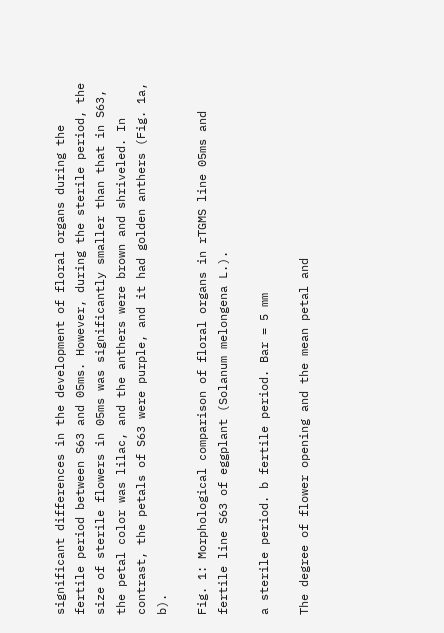significant differences in the development of floral organs during the fertile period between S63 and 05ms. However, during the sterile period, the size of sterile flowers in 05ms was significantly smaller than that in S63, the petal color was lilac, and the anthers were brown and shriveled. In contrast, the petals of S63 were purple, and it had golden anthers (Fig. 1a, b).

Fig. 1: Morphological comparison of floral organs in rTGMS line 05ms and fertile line S63 of eggplant (Solanum melongena L.).

a sterile period. b fertile period. Bar = 5 mm

The degree of flower opening and the mean petal and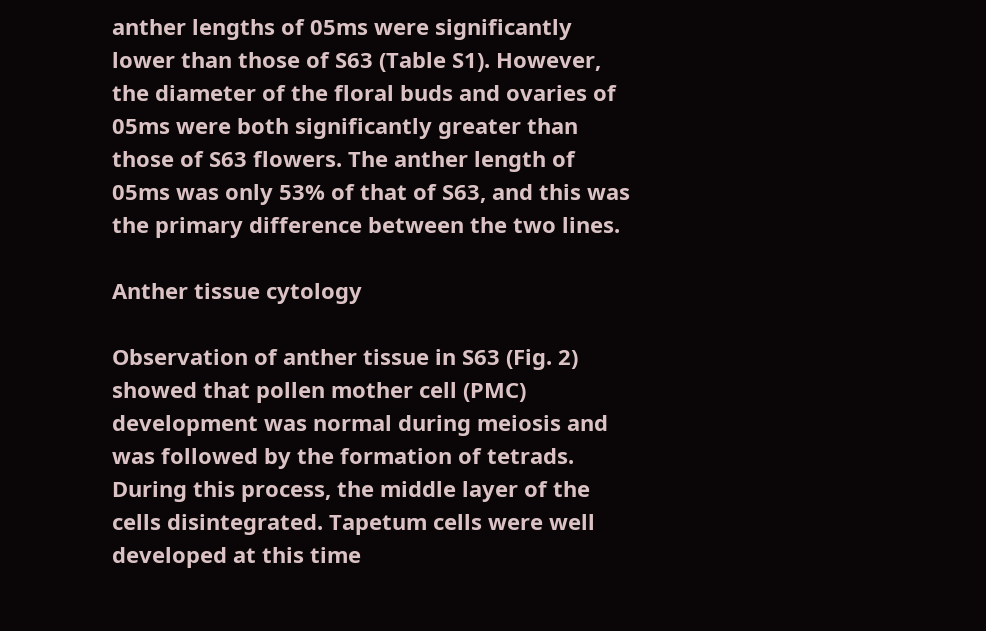anther lengths of 05ms were significantly lower than those of S63 (Table S1). However, the diameter of the floral buds and ovaries of 05ms were both significantly greater than those of S63 flowers. The anther length of 05ms was only 53% of that of S63, and this was the primary difference between the two lines.

Anther tissue cytology

Observation of anther tissue in S63 (Fig. 2) showed that pollen mother cell (PMC) development was normal during meiosis and was followed by the formation of tetrads. During this process, the middle layer of the cells disintegrated. Tapetum cells were well developed at this time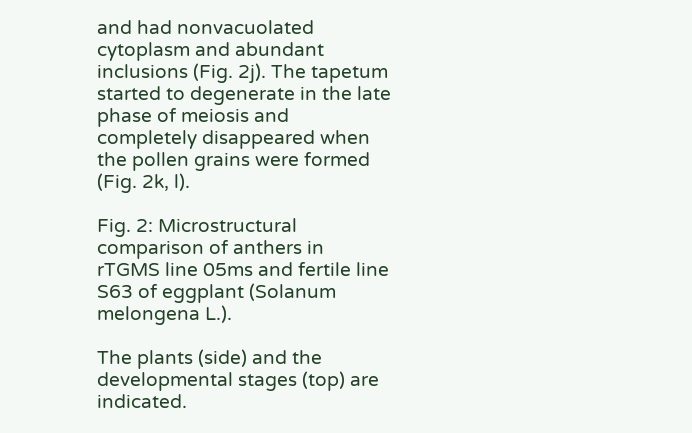and had nonvacuolated cytoplasm and abundant inclusions (Fig. 2j). The tapetum started to degenerate in the late phase of meiosis and completely disappeared when the pollen grains were formed (Fig. 2k, l).

Fig. 2: Microstructural comparison of anthers in rTGMS line 05ms and fertile line S63 of eggplant (Solanum melongena L.).

The plants (side) and the developmental stages (top) are indicated.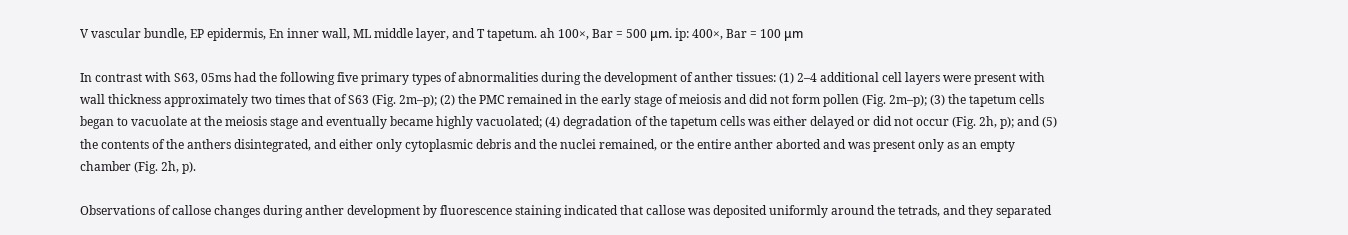V vascular bundle, EP epidermis, En inner wall, ML middle layer, and T tapetum. ah 100×, Bar = 500 μm. ip: 400×, Bar = 100 μm

In contrast with S63, 05ms had the following five primary types of abnormalities during the development of anther tissues: (1) 2–4 additional cell layers were present with wall thickness approximately two times that of S63 (Fig. 2m–p); (2) the PMC remained in the early stage of meiosis and did not form pollen (Fig. 2m–p); (3) the tapetum cells began to vacuolate at the meiosis stage and eventually became highly vacuolated; (4) degradation of the tapetum cells was either delayed or did not occur (Fig. 2h, p); and (5) the contents of the anthers disintegrated, and either only cytoplasmic debris and the nuclei remained, or the entire anther aborted and was present only as an empty chamber (Fig. 2h, p).

Observations of callose changes during anther development by fluorescence staining indicated that callose was deposited uniformly around the tetrads, and they separated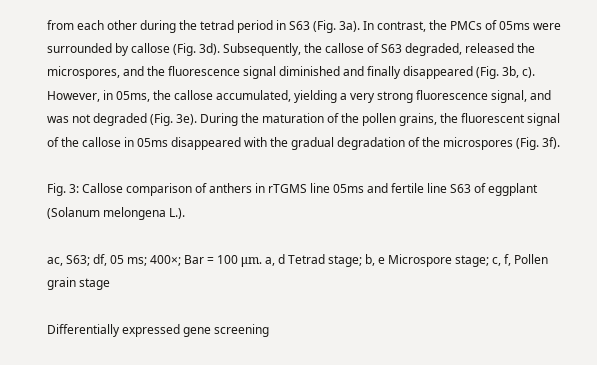from each other during the tetrad period in S63 (Fig. 3a). In contrast, the PMCs of 05ms were surrounded by callose (Fig. 3d). Subsequently, the callose of S63 degraded, released the microspores, and the fluorescence signal diminished and finally disappeared (Fig. 3b, c). However, in 05ms, the callose accumulated, yielding a very strong fluorescence signal, and was not degraded (Fig. 3e). During the maturation of the pollen grains, the fluorescent signal of the callose in 05ms disappeared with the gradual degradation of the microspores (Fig. 3f).

Fig. 3: Callose comparison of anthers in rTGMS line 05ms and fertile line S63 of eggplant (Solanum melongena L.).

ac, S63; df, 05 ms; 400×; Bar = 100 μm. a, d Tetrad stage; b, e Microspore stage; c, f, Pollen grain stage

Differentially expressed gene screening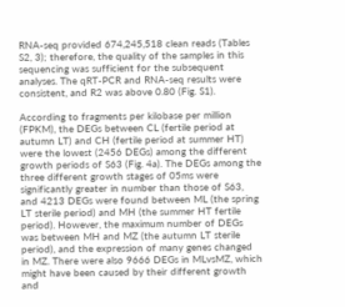RNA-seq provided 674,245,518 clean reads (Tables S2, 3); therefore, the quality of the samples in this sequencing was sufficient for the subsequent analyses. The qRT-PCR and RNA-seq results were consistent, and R2 was above 0.80 (Fig. S1).

According to fragments per kilobase per million (FPKM), the DEGs between CL (fertile period at autumn LT) and CH (fertile period at summer HT) were the lowest (2456 DEGs) among the different growth periods of S63 (Fig. 4a). The DEGs among the three different growth stages of 05ms were significantly greater in number than those of S63, and 4213 DEGs were found between ML (the spring LT sterile period) and MH (the summer HT fertile period). However, the maximum number of DEGs was between MH and MZ (the autumn LT sterile period), and the expression of many genes changed in MZ. There were also 9666 DEGs in MLvsMZ, which might have been caused by their different growth and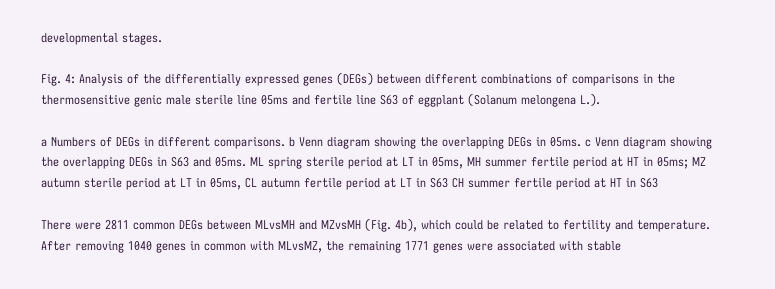developmental stages.

Fig. 4: Analysis of the differentially expressed genes (DEGs) between different combinations of comparisons in the thermosensitive genic male sterile line 05ms and fertile line S63 of eggplant (Solanum melongena L.).

a Numbers of DEGs in different comparisons. b Venn diagram showing the overlapping DEGs in 05ms. c Venn diagram showing the overlapping DEGs in S63 and 05ms. ML spring sterile period at LT in 05ms, MH summer fertile period at HT in 05ms; MZ autumn sterile period at LT in 05ms, CL autumn fertile period at LT in S63 CH summer fertile period at HT in S63

There were 2811 common DEGs between MLvsMH and MZvsMH (Fig. 4b), which could be related to fertility and temperature. After removing 1040 genes in common with MLvsMZ, the remaining 1771 genes were associated with stable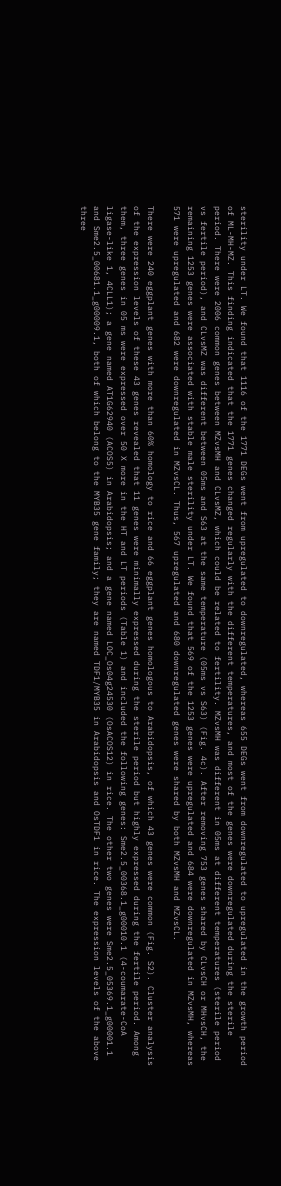sterility under LT. We found that 1116 of the 1771 DEGs went from upregulated to downregulated, whereas 655 DEGs went from downregulated to upregulated in the growth period of ML-MH-MZ. This finding indicated that the 1771 genes changed regularly with the different temperatures, and most of the genes were downregulated during the sterile period. There were 2006 common genes between MZvsMH and CLvsMZ, which could be related to fertility. MZvsMH was different in 05ms at different temperatures (sterile period vs fertile period), and CLvsMZ was different between 05ms and S63 at the same temperature (05ms vs S63) (Fig. 4c). After removing 753 genes shared by CLvsCH or MHvsCH, the remaining 1253 genes were associated with stable male sterility under LT. We found that 569 of the 1253 genes were upregulated and 684 were downregulated in MZvsMH, whereas 571 were upregulated and 682 were downregulated in MZvsCL. Thus, 567 upregulated and 680 downregulated genes were shared by both MZvsMH and MZvsCL.

There were 240 eggplant genes with more than 60% homology to rice and 66 eggplant genes homologous to Arabidopsis, of which 43 genes were common (Fig. S2). Cluster analysis of the expression levels of these 43 genes revealed that 11 genes were minimally expressed during the sterile period but highly expressed during the fertile period. Among them, three genes in 05 ms were expressed over 50 X more in the HT and LT periods (Table 1) and included the following genes: Sme2.5_00368.1_g00010.1 (4-coumarate-CoA ligase-like 1, 4CLL1); a gene named AT1G62940 (ACOS5) in Arabidopsis; and a gene named LOC_Os04g24530 (OsACOS12) in rice. The other two genes were Sme2.5_05369.1_g00001.1 and Sme2.5_00681.1_g00009.1, both of which belong to the MYB35 gene family; they are named TDF1/MYB35 in Arabidopsis and OsTDF1 in rice. The expression levels of the above three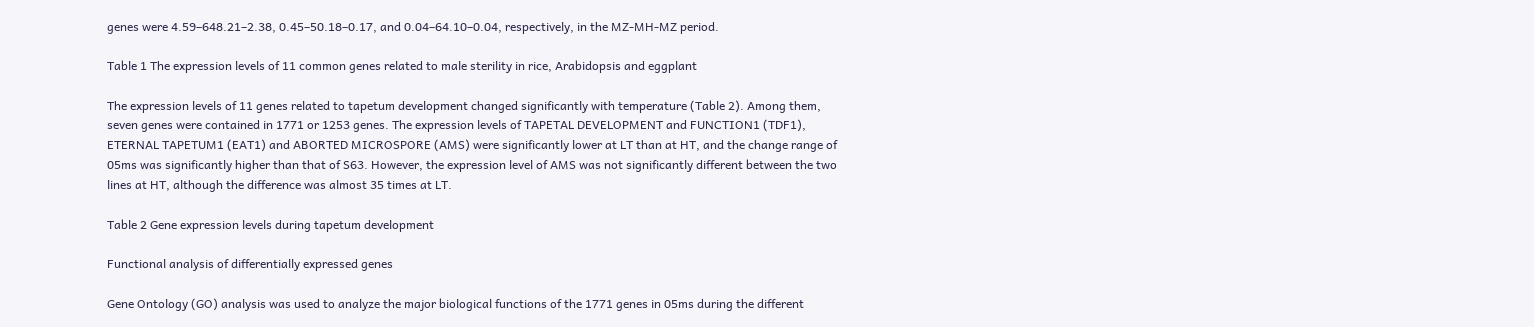genes were 4.59–648.21–2.38, 0.45–50.18–0.17, and 0.04–64.10–0.04, respectively, in the MZ-MH-MZ period.

Table 1 The expression levels of 11 common genes related to male sterility in rice, Arabidopsis and eggplant

The expression levels of 11 genes related to tapetum development changed significantly with temperature (Table 2). Among them, seven genes were contained in 1771 or 1253 genes. The expression levels of TAPETAL DEVELOPMENT and FUNCTION1 (TDF1), ETERNAL TAPETUM1 (EAT1) and ABORTED MICROSPORE (AMS) were significantly lower at LT than at HT, and the change range of 05ms was significantly higher than that of S63. However, the expression level of AMS was not significantly different between the two lines at HT, although the difference was almost 35 times at LT.

Table 2 Gene expression levels during tapetum development

Functional analysis of differentially expressed genes

Gene Ontology (GO) analysis was used to analyze the major biological functions of the 1771 genes in 05ms during the different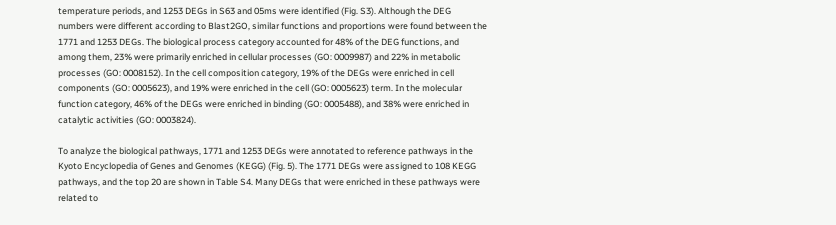temperature periods, and 1253 DEGs in S63 and 05ms were identified (Fig. S3). Although the DEG numbers were different according to Blast2GO, similar functions and proportions were found between the 1771 and 1253 DEGs. The biological process category accounted for 48% of the DEG functions, and among them, 23% were primarily enriched in cellular processes (GO: 0009987) and 22% in metabolic processes (GO: 0008152). In the cell composition category, 19% of the DEGs were enriched in cell components (GO: 0005623), and 19% were enriched in the cell (GO: 0005623) term. In the molecular function category, 46% of the DEGs were enriched in binding (GO: 0005488), and 38% were enriched in catalytic activities (GO: 0003824).

To analyze the biological pathways, 1771 and 1253 DEGs were annotated to reference pathways in the Kyoto Encyclopedia of Genes and Genomes (KEGG) (Fig. 5). The 1771 DEGs were assigned to 108 KEGG pathways, and the top 20 are shown in Table S4. Many DEGs that were enriched in these pathways were related to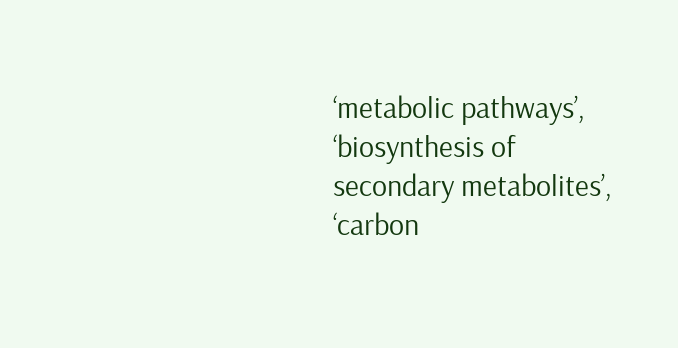‘metabolic pathways’, ‘biosynthesis of secondary metabolites’, ‘carbon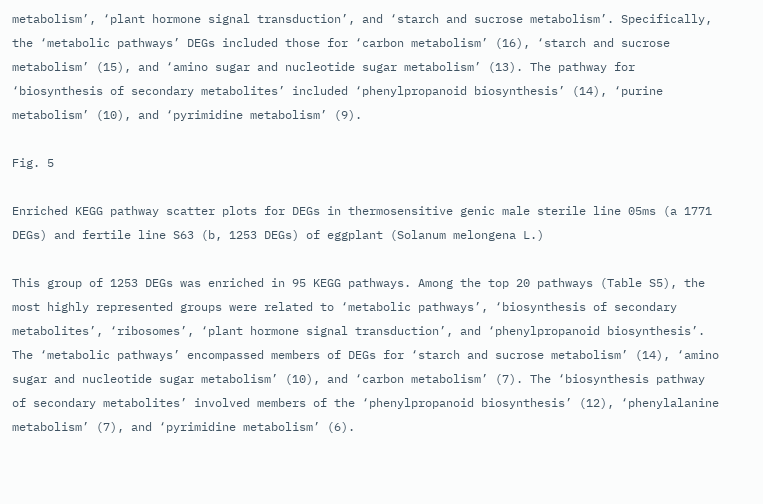metabolism’, ‘plant hormone signal transduction’, and ‘starch and sucrose metabolism’. Specifically, the ‘metabolic pathways’ DEGs included those for ‘carbon metabolism’ (16), ‘starch and sucrose metabolism’ (15), and ‘amino sugar and nucleotide sugar metabolism’ (13). The pathway for ‘biosynthesis of secondary metabolites’ included ‘phenylpropanoid biosynthesis’ (14), ‘purine metabolism’ (10), and ‘pyrimidine metabolism’ (9).

Fig. 5

Enriched KEGG pathway scatter plots for DEGs in thermosensitive genic male sterile line 05ms (a 1771 DEGs) and fertile line S63 (b, 1253 DEGs) of eggplant (Solanum melongena L.)

This group of 1253 DEGs was enriched in 95 KEGG pathways. Among the top 20 pathways (Table S5), the most highly represented groups were related to ‘metabolic pathways’, ‘biosynthesis of secondary metabolites’, ‘ribosomes’, ‘plant hormone signal transduction’, and ‘phenylpropanoid biosynthesis’. The ‘metabolic pathways’ encompassed members of DEGs for ‘starch and sucrose metabolism’ (14), ‘amino sugar and nucleotide sugar metabolism’ (10), and ‘carbon metabolism’ (7). The ‘biosynthesis pathway of secondary metabolites’ involved members of the ‘phenylpropanoid biosynthesis’ (12), ‘phenylalanine metabolism’ (7), and ‘pyrimidine metabolism’ (6).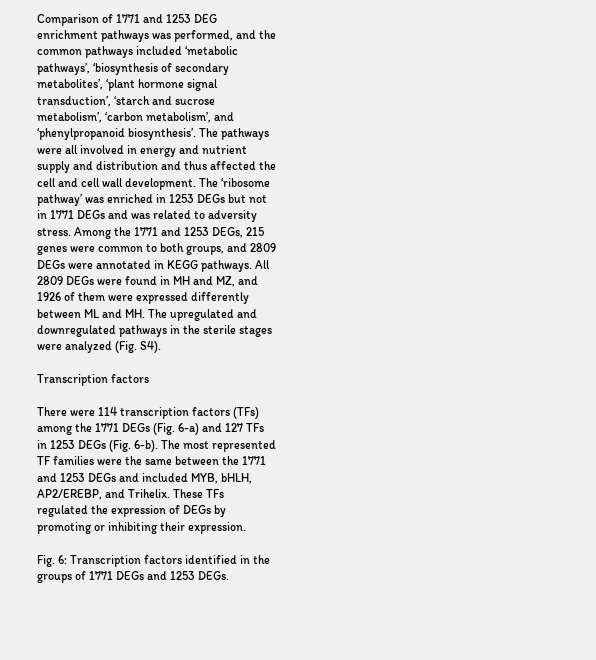Comparison of 1771 and 1253 DEG enrichment pathways was performed, and the common pathways included ‘metabolic pathways’, ‘biosynthesis of secondary metabolites’, ‘plant hormone signal transduction’, ‘starch and sucrose metabolism’, ‘carbon metabolism’, and ‘phenylpropanoid biosynthesis’. The pathways were all involved in energy and nutrient supply and distribution and thus affected the cell and cell wall development. The ‘ribosome pathway’ was enriched in 1253 DEGs but not in 1771 DEGs and was related to adversity stress. Among the 1771 and 1253 DEGs, 215 genes were common to both groups, and 2809 DEGs were annotated in KEGG pathways. All 2809 DEGs were found in MH and MZ, and 1926 of them were expressed differently between ML and MH. The upregulated and downregulated pathways in the sterile stages were analyzed (Fig. S4).

Transcription factors

There were 114 transcription factors (TFs) among the 1771 DEGs (Fig. 6-a) and 127 TFs in 1253 DEGs (Fig. 6-b). The most represented TF families were the same between the 1771 and 1253 DEGs and included MYB, bHLH, AP2/EREBP, and Trihelix. These TFs regulated the expression of DEGs by promoting or inhibiting their expression.

Fig. 6: Transcription factors identified in the groups of 1771 DEGs and 1253 DEGs.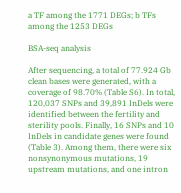a TF among the 1771 DEGs; b TFs among the 1253 DEGs

BSA-seq analysis

After sequencing, a total of 77.924 Gb clean bases were generated, with a coverage of 98.70% (Table S6). In total, 120,037 SNPs and 39,891 InDels were identified between the fertility and sterility pools. Finally, 16 SNPs and 10 InDels in candidate genes were found (Table 3). Among them, there were six nonsynonymous mutations, 19 upstream mutations, and one intron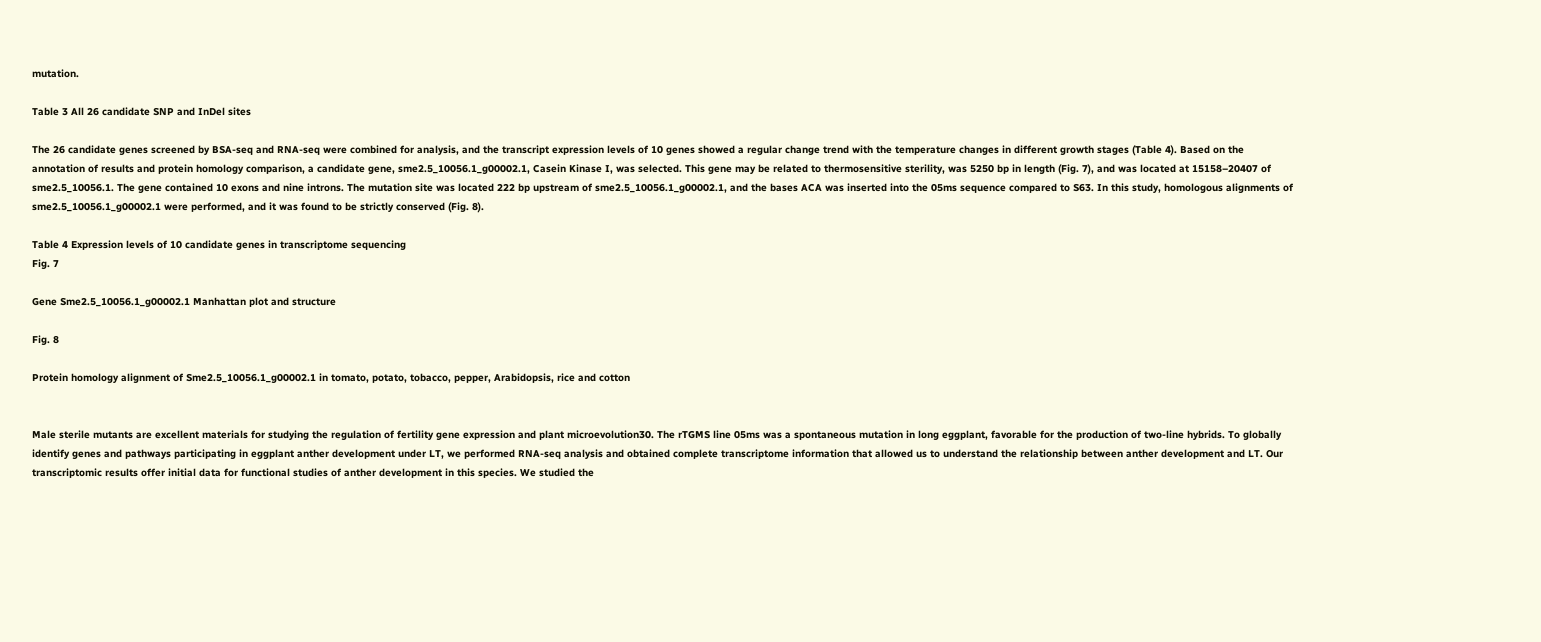mutation.

Table 3 All 26 candidate SNP and InDel sites

The 26 candidate genes screened by BSA-seq and RNA-seq were combined for analysis, and the transcript expression levels of 10 genes showed a regular change trend with the temperature changes in different growth stages (Table 4). Based on the annotation of results and protein homology comparison, a candidate gene, sme2.5_10056.1_g00002.1, Casein Kinase I, was selected. This gene may be related to thermosensitive sterility, was 5250 bp in length (Fig. 7), and was located at 15158–20407 of sme2.5_10056.1. The gene contained 10 exons and nine introns. The mutation site was located 222 bp upstream of sme2.5_10056.1_g00002.1, and the bases ACA was inserted into the 05ms sequence compared to S63. In this study, homologous alignments of sme2.5_10056.1_g00002.1 were performed, and it was found to be strictly conserved (Fig. 8).

Table 4 Expression levels of 10 candidate genes in transcriptome sequencing
Fig. 7

Gene Sme2.5_10056.1_g00002.1 Manhattan plot and structure

Fig. 8

Protein homology alignment of Sme2.5_10056.1_g00002.1 in tomato, potato, tobacco, pepper, Arabidopsis, rice and cotton


Male sterile mutants are excellent materials for studying the regulation of fertility gene expression and plant microevolution30. The rTGMS line 05ms was a spontaneous mutation in long eggplant, favorable for the production of two-line hybrids. To globally identify genes and pathways participating in eggplant anther development under LT, we performed RNA-seq analysis and obtained complete transcriptome information that allowed us to understand the relationship between anther development and LT. Our transcriptomic results offer initial data for functional studies of anther development in this species. We studied the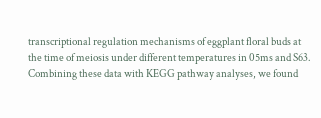transcriptional regulation mechanisms of eggplant floral buds at the time of meiosis under different temperatures in 05ms and S63. Combining these data with KEGG pathway analyses, we found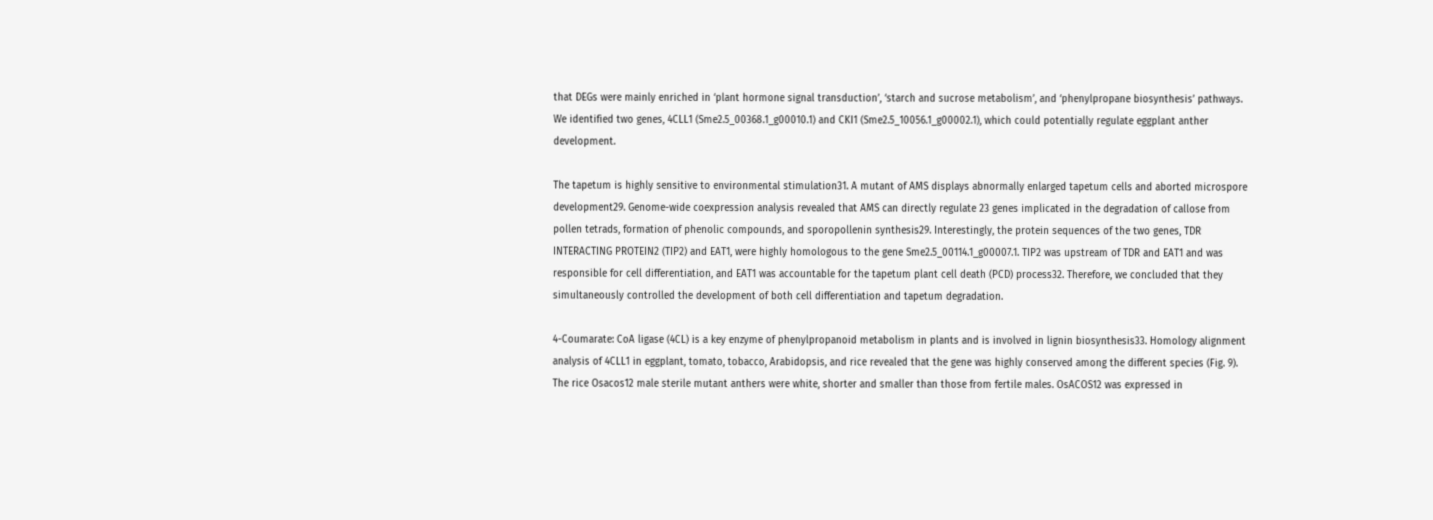that DEGs were mainly enriched in ‘plant hormone signal transduction’, ‘starch and sucrose metabolism’, and ‘phenylpropane biosynthesis’ pathways. We identified two genes, 4CLL1 (Sme2.5_00368.1_g00010.1) and CKI1 (Sme2.5_10056.1_g00002.1), which could potentially regulate eggplant anther development.

The tapetum is highly sensitive to environmental stimulation31. A mutant of AMS displays abnormally enlarged tapetum cells and aborted microspore development29. Genome-wide coexpression analysis revealed that AMS can directly regulate 23 genes implicated in the degradation of callose from pollen tetrads, formation of phenolic compounds, and sporopollenin synthesis29. Interestingly, the protein sequences of the two genes, TDR INTERACTING PROTEIN2 (TIP2) and EAT1, were highly homologous to the gene Sme2.5_00114.1_g00007.1. TIP2 was upstream of TDR and EAT1 and was responsible for cell differentiation, and EAT1 was accountable for the tapetum plant cell death (PCD) process32. Therefore, we concluded that they simultaneously controlled the development of both cell differentiation and tapetum degradation.

4-Coumarate: CoA ligase (4CL) is a key enzyme of phenylpropanoid metabolism in plants and is involved in lignin biosynthesis33. Homology alignment analysis of 4CLL1 in eggplant, tomato, tobacco, Arabidopsis, and rice revealed that the gene was highly conserved among the different species (Fig. 9). The rice Osacos12 male sterile mutant anthers were white, shorter and smaller than those from fertile males. OsACOS12 was expressed in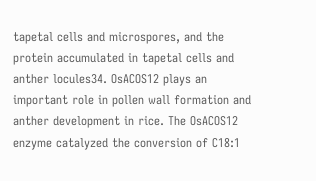tapetal cells and microspores, and the protein accumulated in tapetal cells and anther locules34. OsACOS12 plays an important role in pollen wall formation and anther development in rice. The OsACOS12 enzyme catalyzed the conversion of C18:1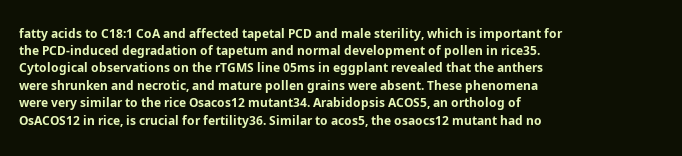fatty acids to C18:1 CoA and affected tapetal PCD and male sterility, which is important for the PCD-induced degradation of tapetum and normal development of pollen in rice35. Cytological observations on the rTGMS line 05ms in eggplant revealed that the anthers were shrunken and necrotic, and mature pollen grains were absent. These phenomena were very similar to the rice Osacos12 mutant34. Arabidopsis ACOS5, an ortholog of OsACOS12 in rice, is crucial for fertility36. Similar to acos5, the osaocs12 mutant had no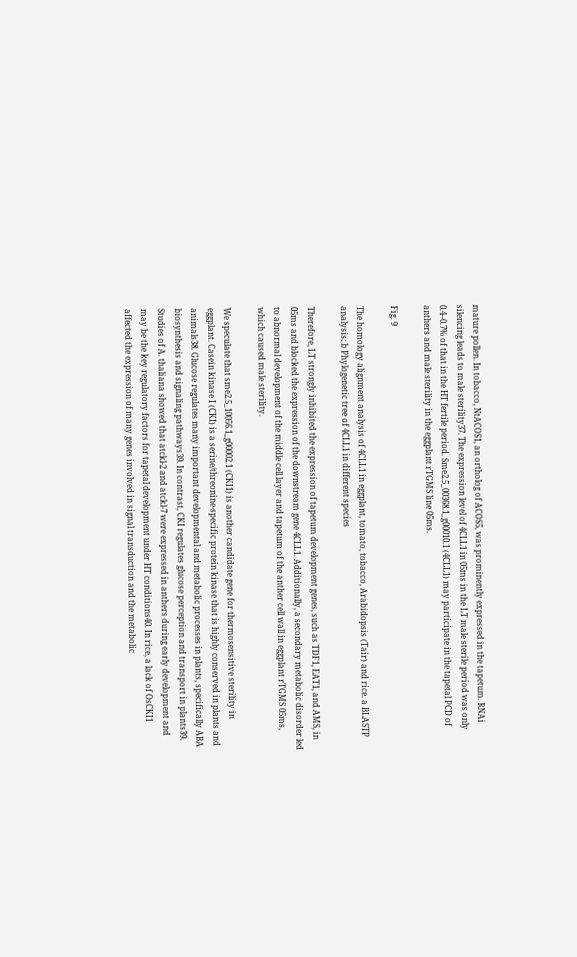mature pollen. In tobacco, NtACOS1, an ortholog of ACOS5, was prominently expressed in the tapetum. RNAi silencing leads to male sterility37. The expression level of 4CLL1 in 05ms in the LT male sterile period was only 0.4–0.7% of that in the HT fertile period. Sme2.5_00368.1_g00010.1 (4CLL1) may participate in the tapetal PCD of anthers and male sterility in the eggplant rTGMS line 05ms.

Fig. 9

The homology alignment analysis of 4CLL1 in eggplant, tomato, tobacco, Arabidopsis (Tair) and rice. a BLASTP analysis; b Phylogenetic tree of 4CLL1 in different species

Therefore, LT strongly inhibited the expression of tapetum development genes, such as TDF1, EAT1, and AMS, in 05ms and blocked the expression of the downstream gene 4CLL1. Additionally, a secondary metabolic disorder led to abnormal development of the middle cell layer and tapetum of the anther cell wall in eggplant rTGMS 05ms, which caused male sterility.

We speculate that sme2.5_10056.1_g00002.1 (CKI1) is another candidate gene for thermosensitive sterility in eggplant. Casein kinase I (CKI) is a serine/threonine-specific protein kinase that is highly conserved in plants and animals38. Glucose regulates many important developmental and metabolic processes in plants, specifically ABA biosynthesis and signaling pathways39. In contrast, CKI regulates glucose perception and transport in plants39. Studies of A. thaliana showed that atckl-2 and atckl-7 were expressed in anthers during early development and may be the key regulatory factors for tapetal development under HT conditions40. In rice, a lack of OsCKI1 affected the expression of many genes involved in signal transduction and the metabolic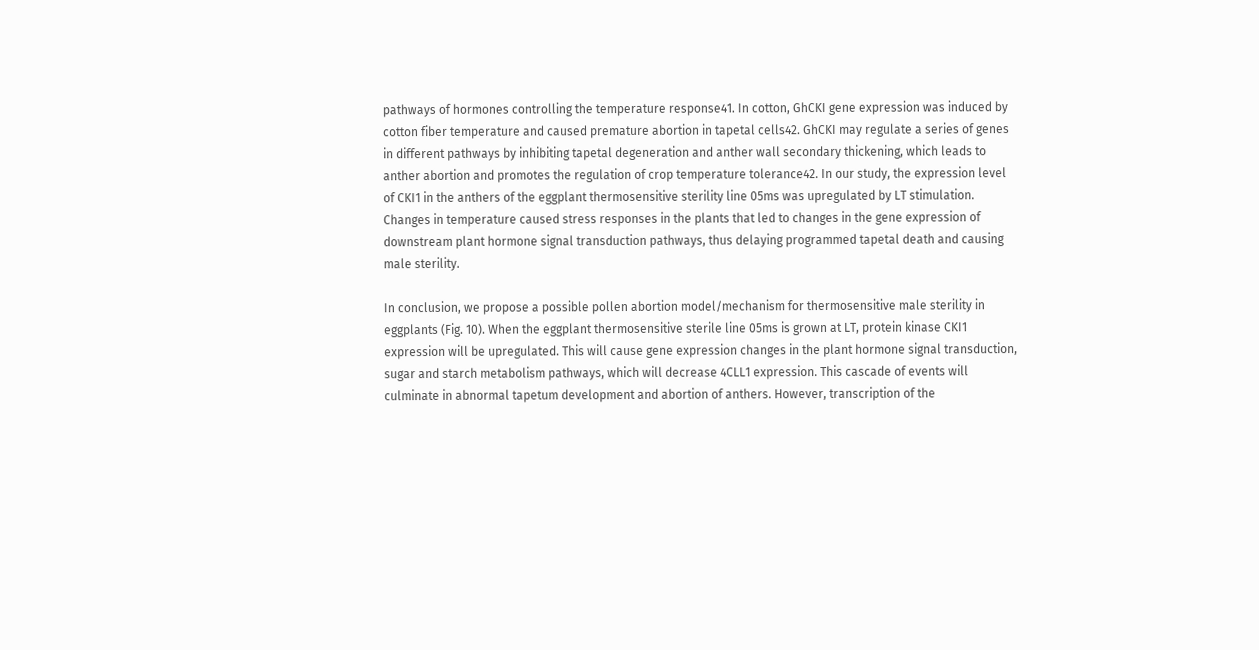pathways of hormones controlling the temperature response41. In cotton, GhCKI gene expression was induced by cotton fiber temperature and caused premature abortion in tapetal cells42. GhCKI may regulate a series of genes in different pathways by inhibiting tapetal degeneration and anther wall secondary thickening, which leads to anther abortion and promotes the regulation of crop temperature tolerance42. In our study, the expression level of CKI1 in the anthers of the eggplant thermosensitive sterility line 05ms was upregulated by LT stimulation. Changes in temperature caused stress responses in the plants that led to changes in the gene expression of downstream plant hormone signal transduction pathways, thus delaying programmed tapetal death and causing male sterility.

In conclusion, we propose a possible pollen abortion model/mechanism for thermosensitive male sterility in eggplants (Fig. 10). When the eggplant thermosensitive sterile line 05ms is grown at LT, protein kinase CKI1 expression will be upregulated. This will cause gene expression changes in the plant hormone signal transduction, sugar and starch metabolism pathways, which will decrease 4CLL1 expression. This cascade of events will culminate in abnormal tapetum development and abortion of anthers. However, transcription of the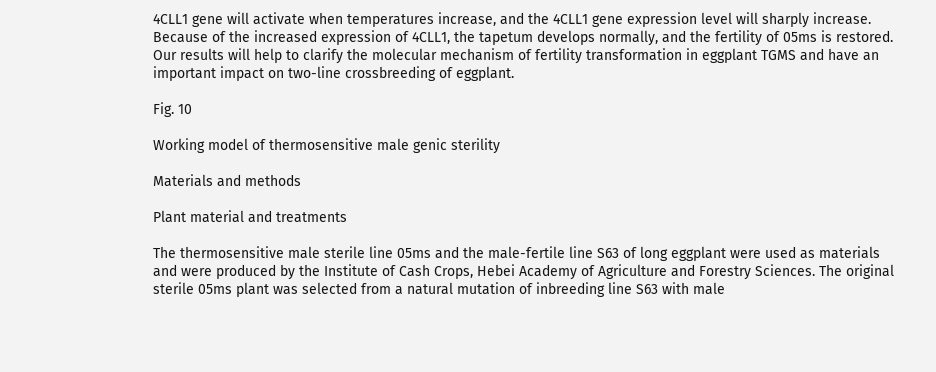4CLL1 gene will activate when temperatures increase, and the 4CLL1 gene expression level will sharply increase. Because of the increased expression of 4CLL1, the tapetum develops normally, and the fertility of 05ms is restored. Our results will help to clarify the molecular mechanism of fertility transformation in eggplant TGMS and have an important impact on two-line crossbreeding of eggplant.

Fig. 10

Working model of thermosensitive male genic sterility

Materials and methods

Plant material and treatments

The thermosensitive male sterile line 05ms and the male-fertile line S63 of long eggplant were used as materials and were produced by the Institute of Cash Crops, Hebei Academy of Agriculture and Forestry Sciences. The original sterile 05ms plant was selected from a natural mutation of inbreeding line S63 with male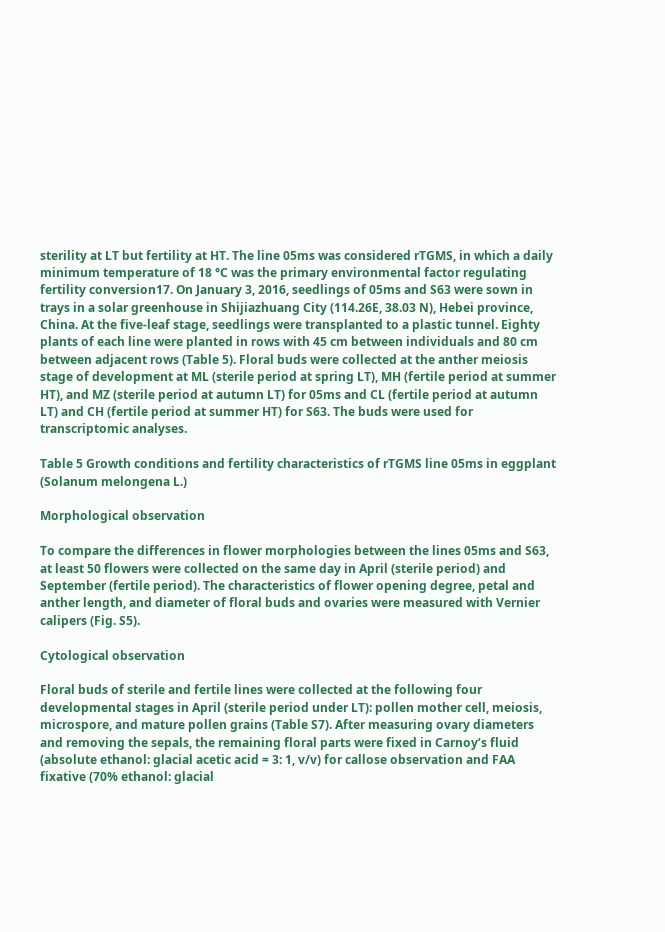sterility at LT but fertility at HT. The line 05ms was considered rTGMS, in which a daily minimum temperature of 18 °C was the primary environmental factor regulating fertility conversion17. On January 3, 2016, seedlings of 05ms and S63 were sown in trays in a solar greenhouse in Shijiazhuang City (114.26E, 38.03 N), Hebei province, China. At the five-leaf stage, seedlings were transplanted to a plastic tunnel. Eighty plants of each line were planted in rows with 45 cm between individuals and 80 cm between adjacent rows (Table 5). Floral buds were collected at the anther meiosis stage of development at ML (sterile period at spring LT), MH (fertile period at summer HT), and MZ (sterile period at autumn LT) for 05ms and CL (fertile period at autumn LT) and CH (fertile period at summer HT) for S63. The buds were used for transcriptomic analyses.

Table 5 Growth conditions and fertility characteristics of rTGMS line 05ms in eggplant (Solanum melongena L.)

Morphological observation

To compare the differences in flower morphologies between the lines 05ms and S63, at least 50 flowers were collected on the same day in April (sterile period) and September (fertile period). The characteristics of flower opening degree, petal and anther length, and diameter of floral buds and ovaries were measured with Vernier calipers (Fig. S5).

Cytological observation

Floral buds of sterile and fertile lines were collected at the following four developmental stages in April (sterile period under LT): pollen mother cell, meiosis, microspore, and mature pollen grains (Table S7). After measuring ovary diameters and removing the sepals, the remaining floral parts were fixed in Carnoy’s fluid (absolute ethanol: glacial acetic acid = 3: 1, v/v) for callose observation and FAA fixative (70% ethanol: glacial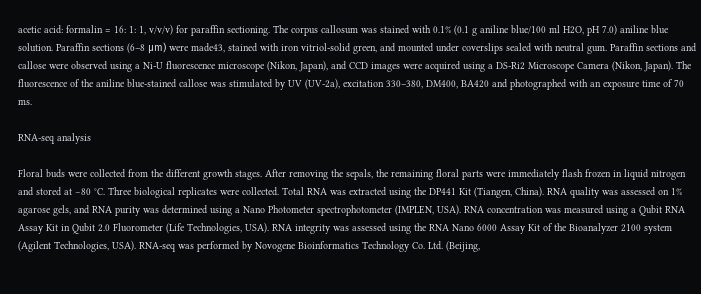acetic acid: formalin = 16: 1: 1, v/v/v) for paraffin sectioning. The corpus callosum was stained with 0.1% (0.1 g aniline blue/100 ml H2O, pH 7.0) aniline blue solution. Paraffin sections (6–8 μm) were made43, stained with iron vitriol-solid green, and mounted under coverslips sealed with neutral gum. Paraffin sections and callose were observed using a Ni-U fluorescence microscope (Nikon, Japan), and CCD images were acquired using a DS-Ri2 Microscope Camera (Nikon, Japan). The fluorescence of the aniline blue-stained callose was stimulated by UV (UV-2a), excitation 330–380, DM400, BA420 and photographed with an exposure time of 70 ms.

RNA-seq analysis

Floral buds were collected from the different growth stages. After removing the sepals, the remaining floral parts were immediately flash frozen in liquid nitrogen and stored at −80 °C. Three biological replicates were collected. Total RNA was extracted using the DP441 Kit (Tiangen, China). RNA quality was assessed on 1% agarose gels, and RNA purity was determined using a Nano Photometer spectrophotometer (IMPLEN, USA). RNA concentration was measured using a Qubit RNA Assay Kit in Qubit 2.0 Fluorometer (Life Technologies, USA). RNA integrity was assessed using the RNA Nano 6000 Assay Kit of the Bioanalyzer 2100 system (Agilent Technologies, USA). RNA-seq was performed by Novogene Bioinformatics Technology Co. Ltd. (Beijing,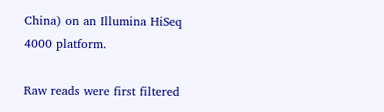China) on an Illumina HiSeq 4000 platform.

Raw reads were first filtered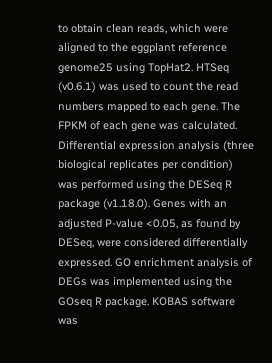to obtain clean reads, which were aligned to the eggplant reference genome25 using TopHat2. HTSeq (v0.6.1) was used to count the read numbers mapped to each gene. The FPKM of each gene was calculated. Differential expression analysis (three biological replicates per condition) was performed using the DESeq R package (v1.18.0). Genes with an adjusted P-value <0.05, as found by DESeq, were considered differentially expressed. GO enrichment analysis of DEGs was implemented using the GOseq R package. KOBAS software was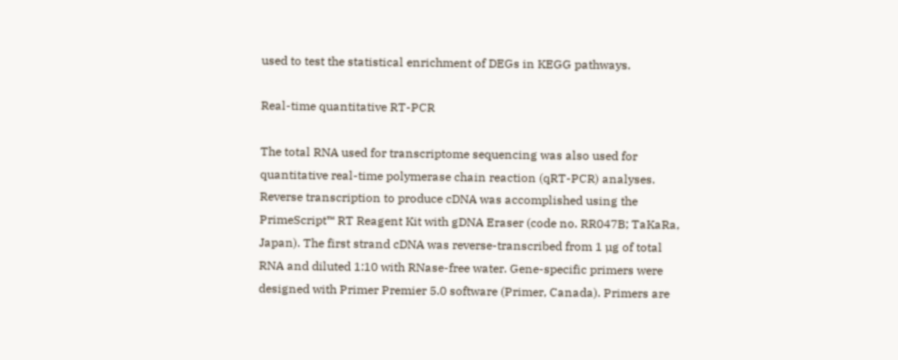used to test the statistical enrichment of DEGs in KEGG pathways.

Real-time quantitative RT-PCR

The total RNA used for transcriptome sequencing was also used for quantitative real-time polymerase chain reaction (qRT-PCR) analyses. Reverse transcription to produce cDNA was accomplished using the PrimeScript™ RT Reagent Kit with gDNA Eraser (code no. RR047B; TaKaRa, Japan). The first strand cDNA was reverse-transcribed from 1 µg of total RNA and diluted 1:10 with RNase-free water. Gene-specific primers were designed with Primer Premier 5.0 software (Primer, Canada). Primers are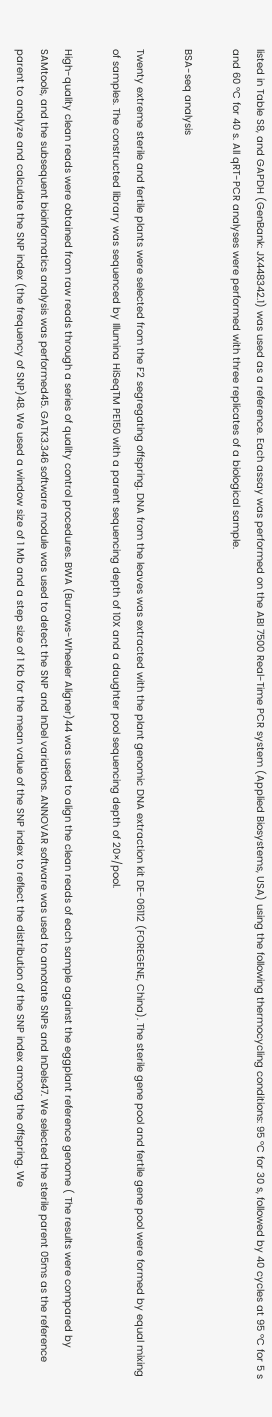listed in Table S8, and GAPDH (GenBank: JX448342.1) was used as a reference. Each assay was performed on the ABI 7500 Real-Time PCR system (Applied Biosystems, USA) using the following thermocycling conditions: 95 °C for 30 s, followed by 40 cycles at 95 °C for 5 s and 60 °C for 40 s. All qRT-PCR analyses were performed with three replicates of a biological sample.

BSA-seq analysis

Twenty extreme sterile and fertile plants were selected from the F2 segregating offspring. DNA from the leaves was extracted with the plant genomic DNA extraction kit DE-06112 (FOREGENE, China). The sterile gene pool and fertile gene pool were formed by equal mixing of samples. The constructed library was sequenced by Illumina HiSeqTM PE150 with a parent sequencing depth of 10X and a daughter pool sequencing depth of 20×/pool.

High-quality clean reads were obtained from raw reads through a series of quality control procedures. BWA (Burrows-Wheeler Aligner)44 was used to align the clean reads of each sample against the eggplant reference genome ( The results were compared by SAMtools, and the subsequent bioinformatics analysis was performed45. GATK3.346 software module was used to detect the SNP and InDel variations. ANNOVAR software was used to annotate SNPs and InDels47. We selected the sterile parent 05ms as the reference parent to analyze and calculate the SNP index (the frequency of SNP)48. We used a window size of 1 Mb and a step size of 1 Kb for the mean value of the SNP index to reflect the distribution of the SNP index among the offspring. We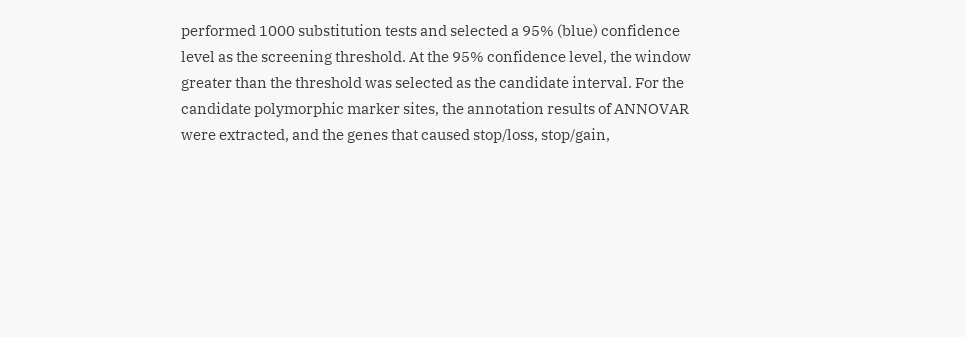performed 1000 substitution tests and selected a 95% (blue) confidence level as the screening threshold. At the 95% confidence level, the window greater than the threshold was selected as the candidate interval. For the candidate polymorphic marker sites, the annotation results of ANNOVAR were extracted, and the genes that caused stop/loss, stop/gain,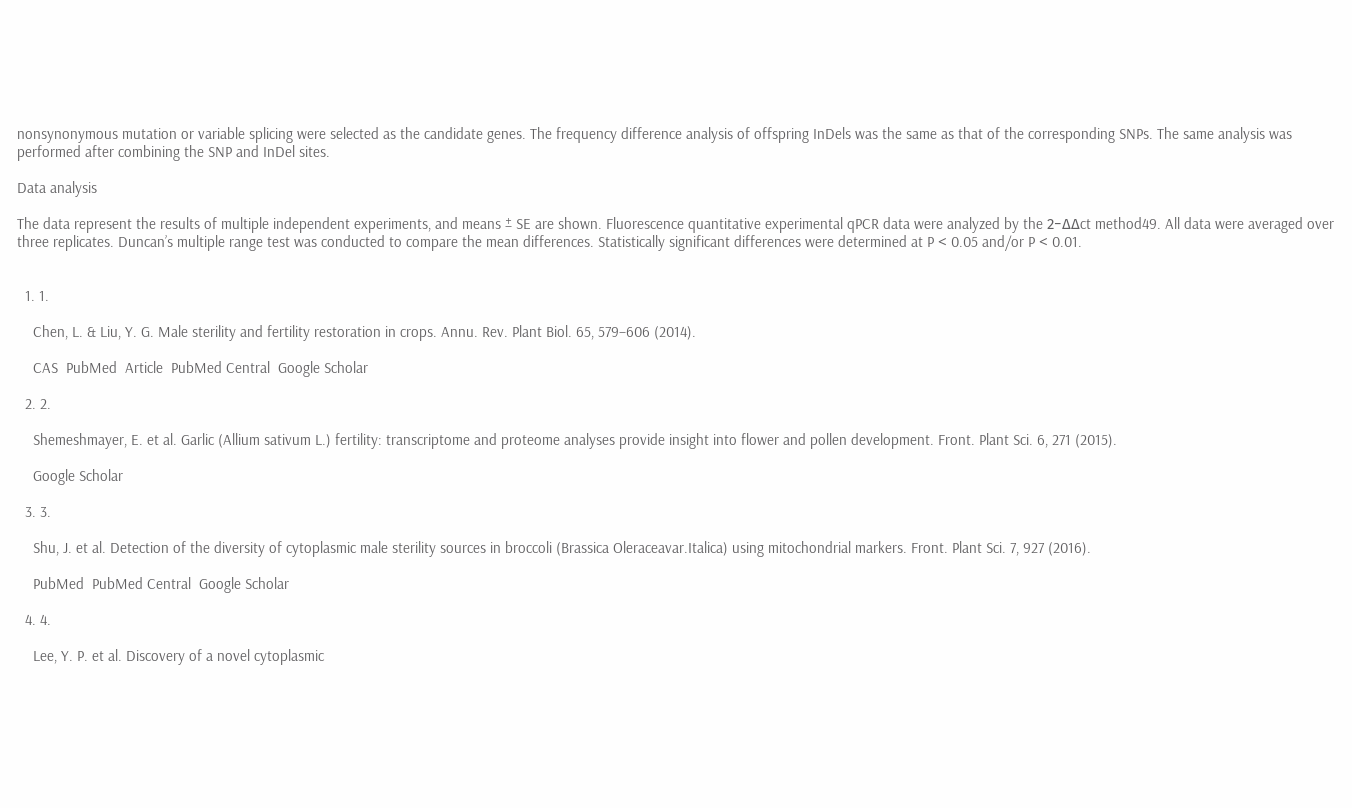nonsynonymous mutation or variable splicing were selected as the candidate genes. The frequency difference analysis of offspring InDels was the same as that of the corresponding SNPs. The same analysis was performed after combining the SNP and InDel sites.

Data analysis

The data represent the results of multiple independent experiments, and means ± SE are shown. Fluorescence quantitative experimental qPCR data were analyzed by the 2−ΔΔct method49. All data were averaged over three replicates. Duncan’s multiple range test was conducted to compare the mean differences. Statistically significant differences were determined at P < 0.05 and/or P < 0.01.


  1. 1.

    Chen, L. & Liu, Y. G. Male sterility and fertility restoration in crops. Annu. Rev. Plant Biol. 65, 579–606 (2014).

    CAS  PubMed  Article  PubMed Central  Google Scholar

  2. 2.

    Shemeshmayer, E. et al. Garlic (Allium sativum L.) fertility: transcriptome and proteome analyses provide insight into flower and pollen development. Front. Plant Sci. 6, 271 (2015).

    Google Scholar

  3. 3.

    Shu, J. et al. Detection of the diversity of cytoplasmic male sterility sources in broccoli (Brassica Oleraceavar.Italica) using mitochondrial markers. Front. Plant Sci. 7, 927 (2016).

    PubMed  PubMed Central  Google Scholar

  4. 4.

    Lee, Y. P. et al. Discovery of a novel cytoplasmic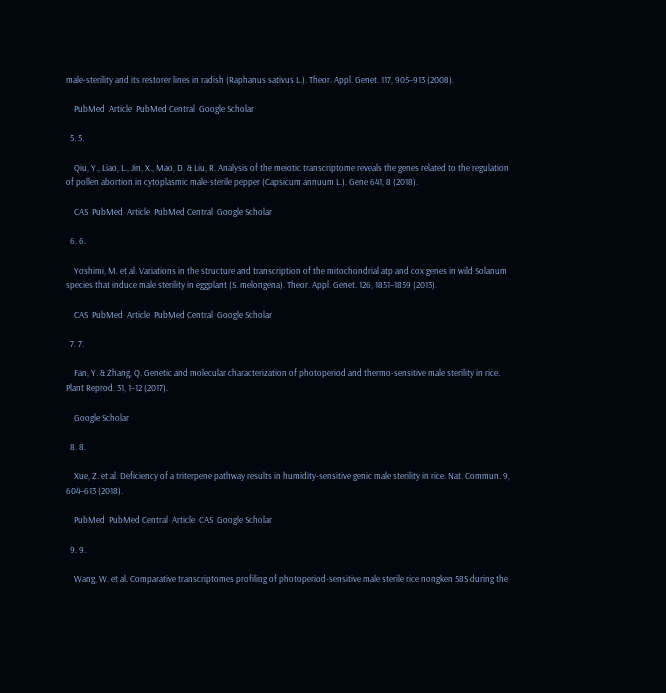male-sterility and its restorer lines in radish (Raphanus sativus L.). Theor. Appl. Genet. 117, 905–913 (2008).

    PubMed  Article  PubMed Central  Google Scholar

  5. 5.

    Qiu, Y., Liao, L., Jin, X., Mao, D. & Liu, R. Analysis of the meiotic transcriptome reveals the genes related to the regulation of pollen abortion in cytoplasmic male-sterile pepper (Capsicum annuum L.). Gene 641, 8 (2018).

    CAS  PubMed  Article  PubMed Central  Google Scholar

  6. 6.

    Yoshimi, M. et al. Variations in the structure and transcription of the mitochondrial atp and cox genes in wild Solanum species that induce male sterility in eggplant (S. melongena). Theor. Appl. Genet. 126, 1851–1859 (2013).

    CAS  PubMed  Article  PubMed Central  Google Scholar

  7. 7.

    Fan, Y. & Zhang, Q. Genetic and molecular characterization of photoperiod and thermo-sensitive male sterility in rice. Plant Reprod. 31, 1–12 (2017).

    Google Scholar

  8. 8.

    Xue, Z. et al. Deficiency of a triterpene pathway results in humidity-sensitive genic male sterility in rice. Nat. Commun. 9, 604–613 (2018).

    PubMed  PubMed Central  Article  CAS  Google Scholar

  9. 9.

    Wang, W. et al. Comparative transcriptomes profiling of photoperiod-sensitive male sterile rice nongken 58S during the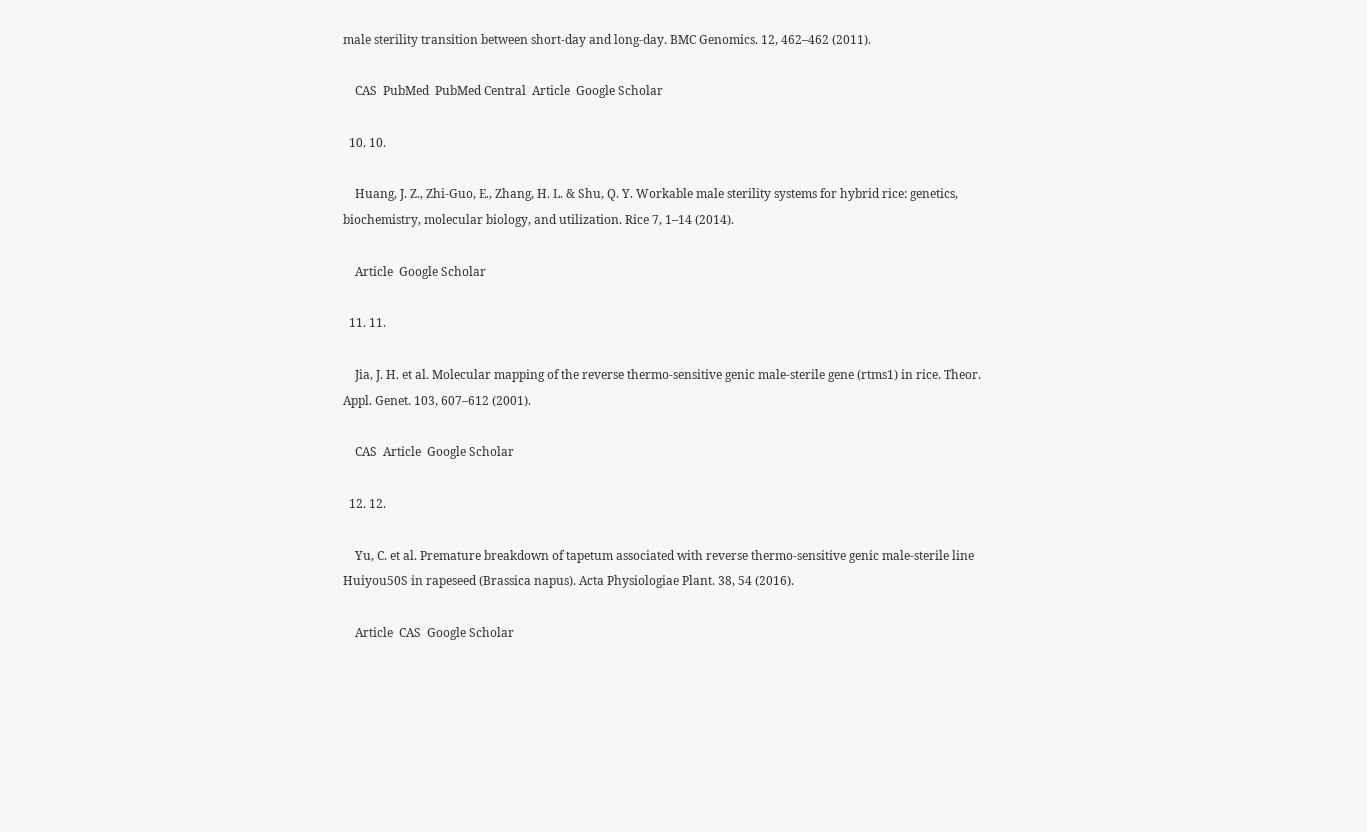male sterility transition between short-day and long-day. BMC Genomics. 12, 462–462 (2011).

    CAS  PubMed  PubMed Central  Article  Google Scholar

  10. 10.

    Huang, J. Z., Zhi-Guo, E., Zhang, H. L. & Shu, Q. Y. Workable male sterility systems for hybrid rice: genetics, biochemistry, molecular biology, and utilization. Rice 7, 1–14 (2014).

    Article  Google Scholar

  11. 11.

    Jia, J. H. et al. Molecular mapping of the reverse thermo-sensitive genic male-sterile gene (rtms1) in rice. Theor. Appl. Genet. 103, 607–612 (2001).

    CAS  Article  Google Scholar

  12. 12.

    Yu, C. et al. Premature breakdown of tapetum associated with reverse thermo-sensitive genic male-sterile line Huiyou50S in rapeseed (Brassica napus). Acta Physiologiae Plant. 38, 54 (2016).

    Article  CAS  Google Scholar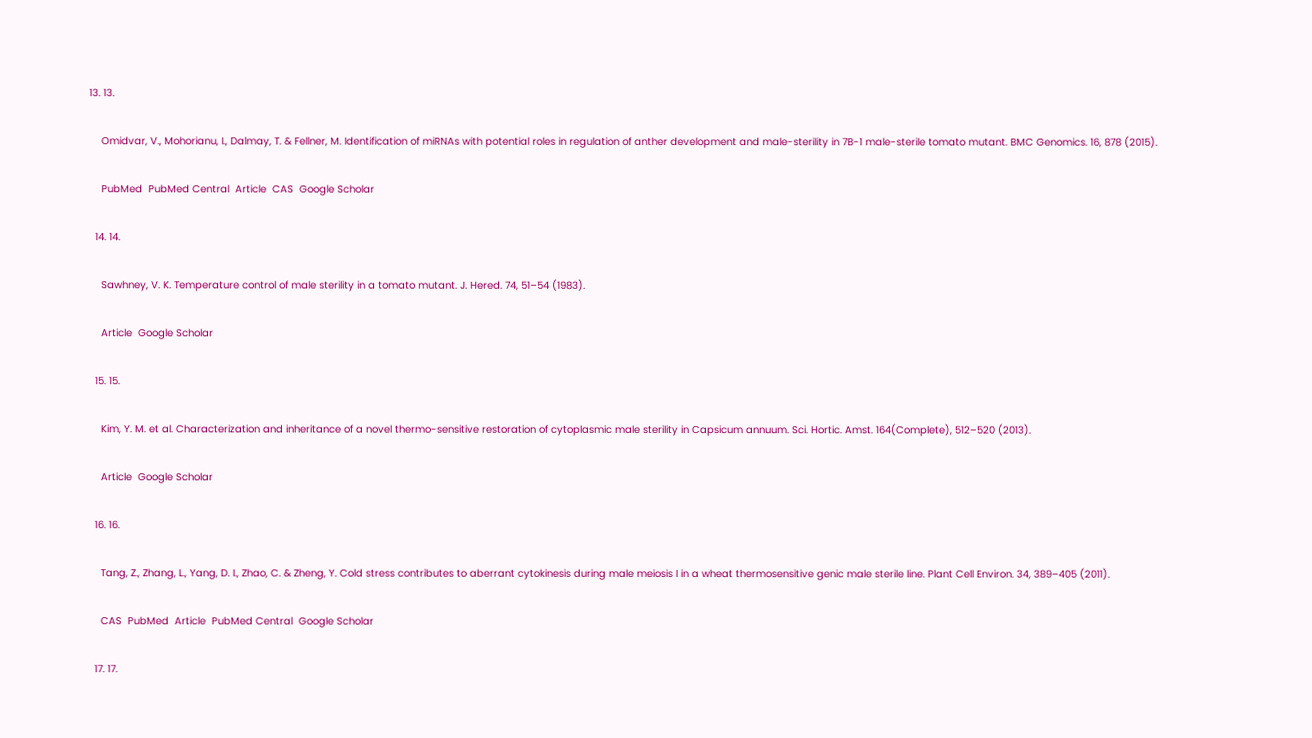13. 13.

    Omidvar, V., Mohorianu, I., Dalmay, T. & Fellner, M. Identification of miRNAs with potential roles in regulation of anther development and male-sterility in 7B-1 male-sterile tomato mutant. BMC Genomics. 16, 878 (2015).

    PubMed  PubMed Central  Article  CAS  Google Scholar

  14. 14.

    Sawhney, V. K. Temperature control of male sterility in a tomato mutant. J. Hered. 74, 51–54 (1983).

    Article  Google Scholar

  15. 15.

    Kim, Y. M. et al. Characterization and inheritance of a novel thermo-sensitive restoration of cytoplasmic male sterility in Capsicum annuum. Sci. Hortic. Amst. 164(Complete), 512–520 (2013).

    Article  Google Scholar

  16. 16.

    Tang, Z., Zhang, L., Yang, D. I., Zhao, C. & Zheng, Y. Cold stress contributes to aberrant cytokinesis during male meiosis I in a wheat thermosensitive genic male sterile line. Plant Cell Environ. 34, 389–405 (2011).

    CAS  PubMed  Article  PubMed Central  Google Scholar

  17. 17.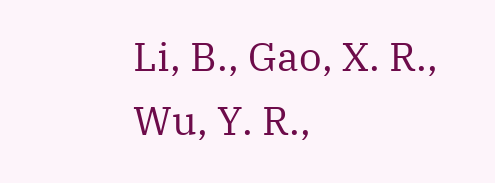Li, B., Gao, X. R., Wu, Y. R.,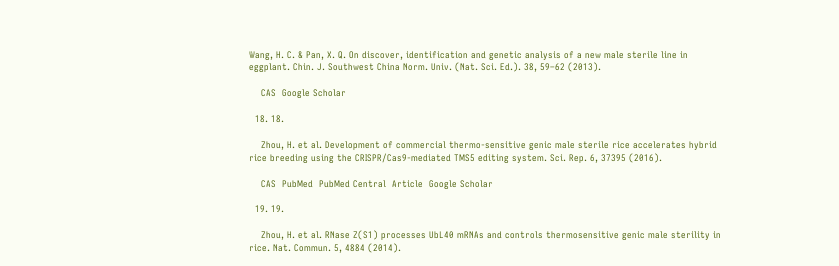Wang, H. C. & Pan, X. Q. On discover, identification and genetic analysis of a new male sterile line in eggplant. Chin. J. Southwest China Norm. Univ. (Nat. Sci. Ed.). 38, 59–62 (2013).

    CAS  Google Scholar

  18. 18.

    Zhou, H. et al. Development of commercial thermo-sensitive genic male sterile rice accelerates hybrid rice breeding using the CRISPR/Cas9-mediated TMS5 editing system. Sci. Rep. 6, 37395 (2016).

    CAS  PubMed  PubMed Central  Article  Google Scholar

  19. 19.

    Zhou, H. et al. RNase Z(S1) processes UbL40 mRNAs and controls thermosensitive genic male sterility in rice. Nat. Commun. 5, 4884 (2014).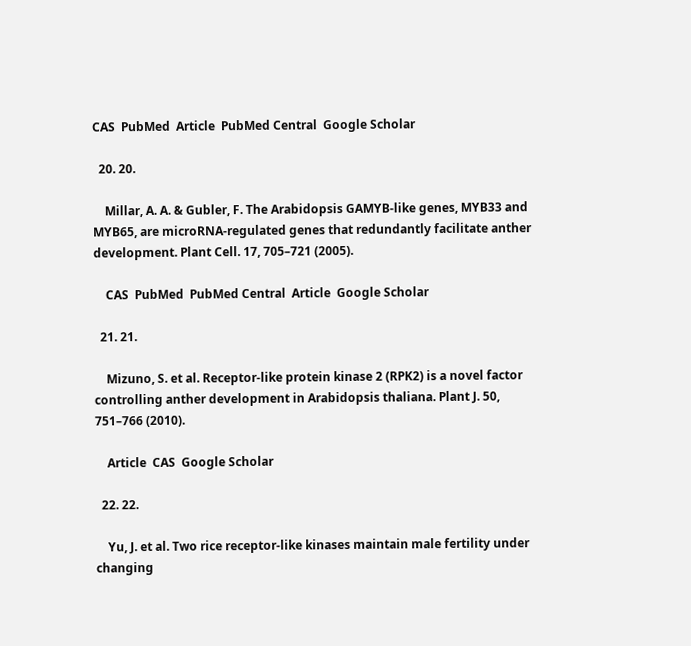CAS  PubMed  Article  PubMed Central  Google Scholar

  20. 20.

    Millar, A. A. & Gubler, F. The Arabidopsis GAMYB-like genes, MYB33 and MYB65, are microRNA-regulated genes that redundantly facilitate anther development. Plant Cell. 17, 705–721 (2005).

    CAS  PubMed  PubMed Central  Article  Google Scholar

  21. 21.

    Mizuno, S. et al. Receptor-like protein kinase 2 (RPK2) is a novel factor controlling anther development in Arabidopsis thaliana. Plant J. 50, 751–766 (2010).

    Article  CAS  Google Scholar

  22. 22.

    Yu, J. et al. Two rice receptor-like kinases maintain male fertility under changing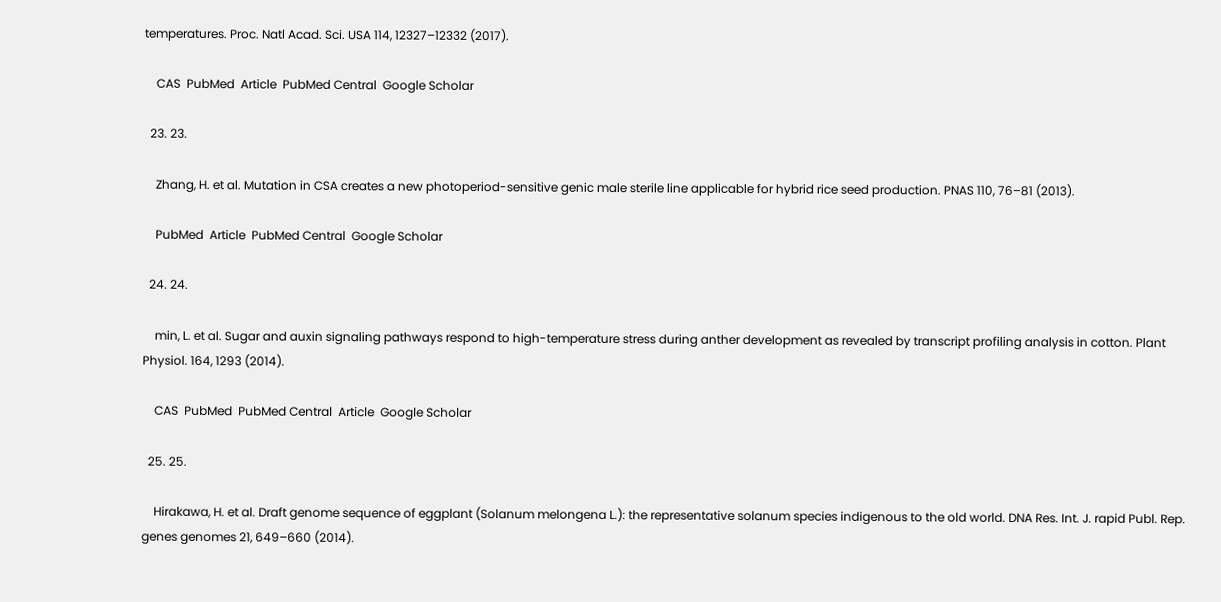temperatures. Proc. Natl Acad. Sci. USA 114, 12327–12332 (2017).

    CAS  PubMed  Article  PubMed Central  Google Scholar

  23. 23.

    Zhang, H. et al. Mutation in CSA creates a new photoperiod-sensitive genic male sterile line applicable for hybrid rice seed production. PNAS 110, 76–81 (2013).

    PubMed  Article  PubMed Central  Google Scholar

  24. 24.

    min, L. et al. Sugar and auxin signaling pathways respond to high-temperature stress during anther development as revealed by transcript profiling analysis in cotton. Plant Physiol. 164, 1293 (2014).

    CAS  PubMed  PubMed Central  Article  Google Scholar

  25. 25.

    Hirakawa, H. et al. Draft genome sequence of eggplant (Solanum melongena L.): the representative solanum species indigenous to the old world. DNA Res. Int. J. rapid Publ. Rep. genes genomes 21, 649–660 (2014).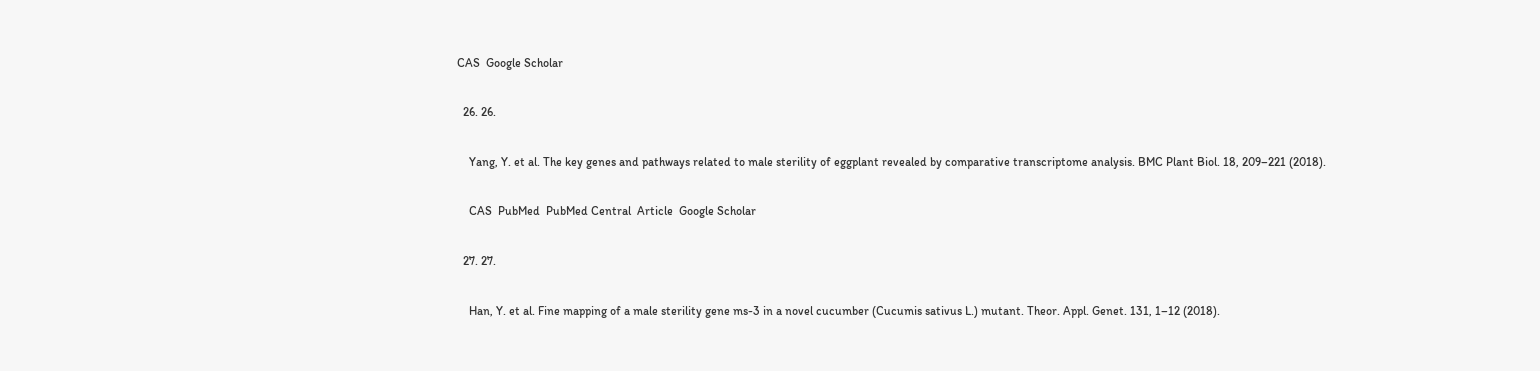CAS  Google Scholar

  26. 26.

    Yang, Y. et al. The key genes and pathways related to male sterility of eggplant revealed by comparative transcriptome analysis. BMC Plant Biol. 18, 209–221 (2018).

    CAS  PubMed  PubMed Central  Article  Google Scholar

  27. 27.

    Han, Y. et al. Fine mapping of a male sterility gene ms-3 in a novel cucumber (Cucumis sativus L.) mutant. Theor. Appl. Genet. 131, 1–12 (2018).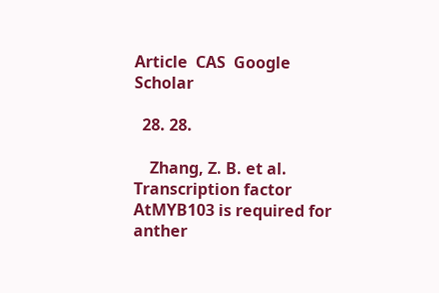Article  CAS  Google Scholar

  28. 28.

    Zhang, Z. B. et al. Transcription factor AtMYB103 is required for anther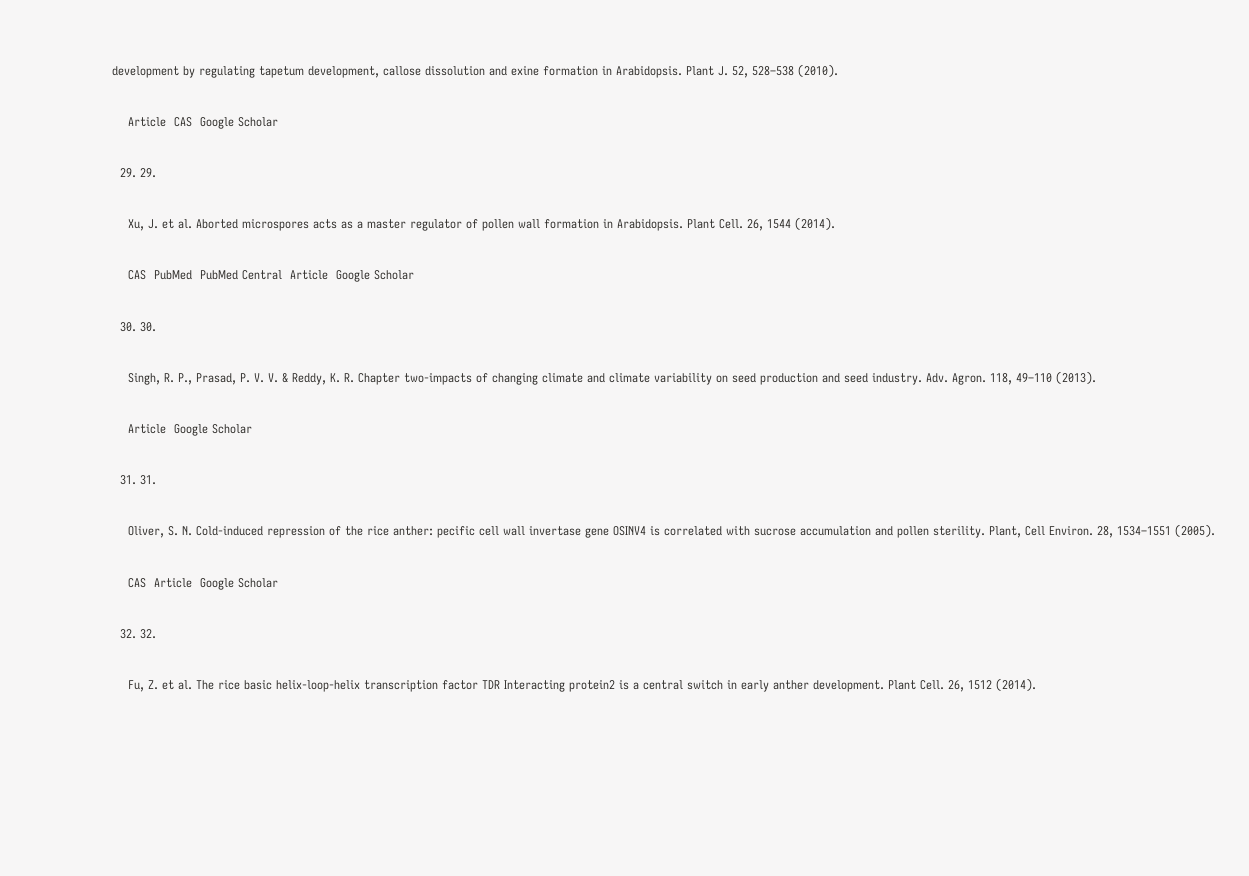development by regulating tapetum development, callose dissolution and exine formation in Arabidopsis. Plant J. 52, 528–538 (2010).

    Article  CAS  Google Scholar

  29. 29.

    Xu, J. et al. Aborted microspores acts as a master regulator of pollen wall formation in Arabidopsis. Plant Cell. 26, 1544 (2014).

    CAS  PubMed  PubMed Central  Article  Google Scholar

  30. 30.

    Singh, R. P., Prasad, P. V. V. & Reddy, K. R. Chapter two-impacts of changing climate and climate variability on seed production and seed industry. Adv. Agron. 118, 49–110 (2013).

    Article  Google Scholar

  31. 31.

    Oliver, S. N. Cold-induced repression of the rice anther: pecific cell wall invertase gene OSINV4 is correlated with sucrose accumulation and pollen sterility. Plant, Cell Environ. 28, 1534–1551 (2005).

    CAS  Article  Google Scholar

  32. 32.

    Fu, Z. et al. The rice basic helix-loop-helix transcription factor TDR Interacting protein2 is a central switch in early anther development. Plant Cell. 26, 1512 (2014).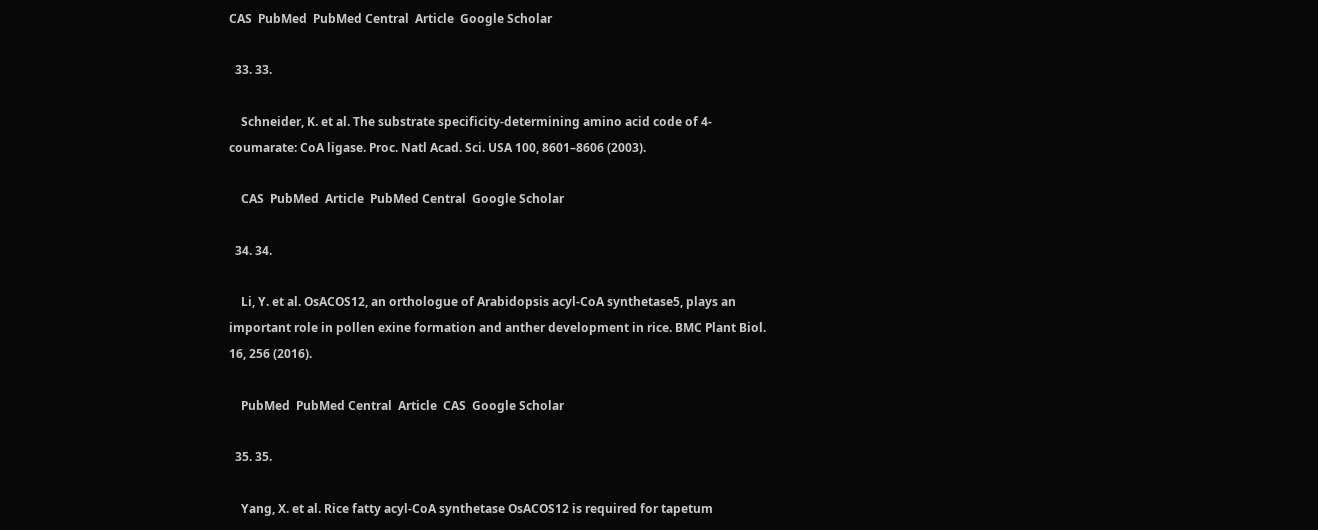CAS  PubMed  PubMed Central  Article  Google Scholar

  33. 33.

    Schneider, K. et al. The substrate specificity-determining amino acid code of 4-coumarate: CoA ligase. Proc. Natl Acad. Sci. USA 100, 8601–8606 (2003).

    CAS  PubMed  Article  PubMed Central  Google Scholar

  34. 34.

    Li, Y. et al. OsACOS12, an orthologue of Arabidopsis acyl-CoA synthetase5, plays an important role in pollen exine formation and anther development in rice. BMC Plant Biol. 16, 256 (2016).

    PubMed  PubMed Central  Article  CAS  Google Scholar

  35. 35.

    Yang, X. et al. Rice fatty acyl-CoA synthetase OsACOS12 is required for tapetum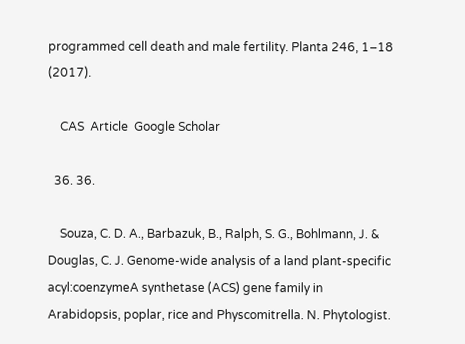programmed cell death and male fertility. Planta 246, 1–18 (2017).

    CAS  Article  Google Scholar

  36. 36.

    Souza, C. D. A., Barbazuk, B., Ralph, S. G., Bohlmann, J. & Douglas, C. J. Genome‐wide analysis of a land plant‐specific acyl:coenzymeA synthetase (ACS) gene family in Arabidopsis, poplar, rice and Physcomitrella. N. Phytologist.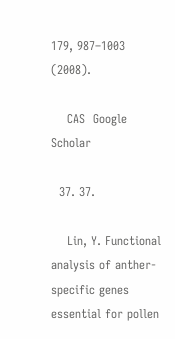179, 987–1003 (2008).

    CAS  Google Scholar

  37. 37.

    Lin, Y. Functional analysis of anther-specific genes essential for pollen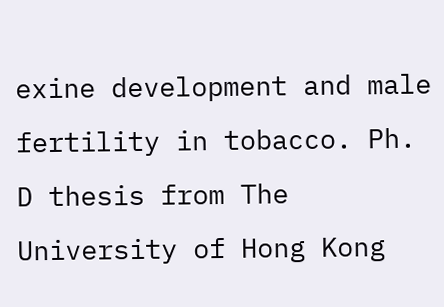exine development and male fertility in tobacco. Ph. D thesis from The University of Hong Kong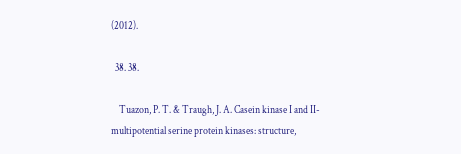(2012).

  38. 38.

    Tuazon, P. T. & Traugh, J. A. Casein kinase I and II-multipotential serine protein kinases: structure,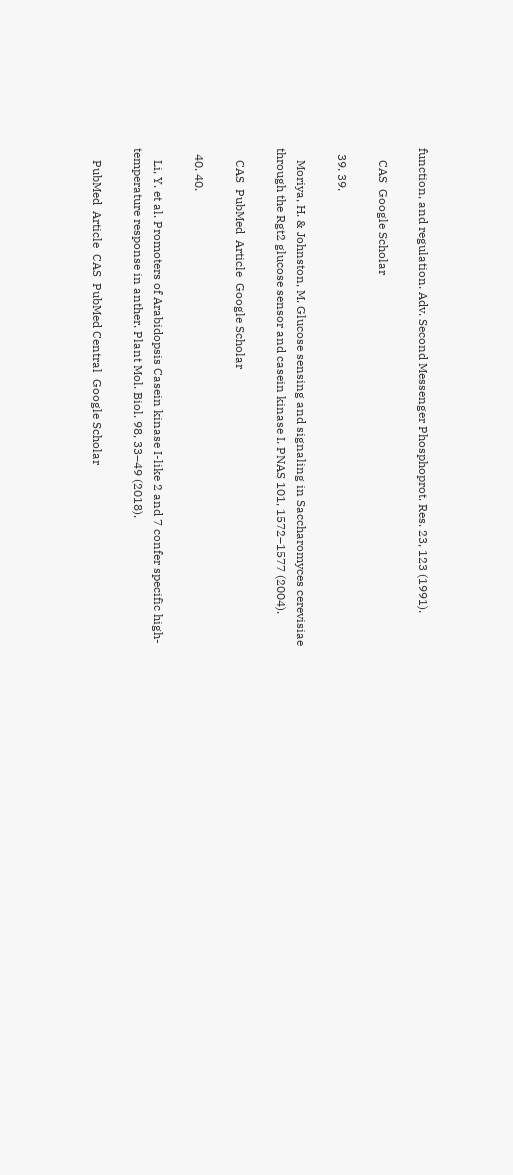function, and regulation. Adv. Second Messenger Phosphoprot. Res. 23, 123 (1991).

    CAS  Google Scholar

  39. 39.

    Moriya, H. & Johnston, M. Glucose sensing and signaling in Saccharomyces cerevisiae through the Rgt2 glucose sensor and casein kinase I. PNAS 101, 1572–1577 (2004).

    CAS  PubMed  Article  Google Scholar

  40. 40.

    Li, Y. et al. Promoters of Arabidopsis Casein kinase I-like 2 and 7 confer specific high-temperature response in anther. Plant Mol. Biol. 98, 33–49 (2018).

    PubMed  Article  CAS  PubMed Central  Google Scholar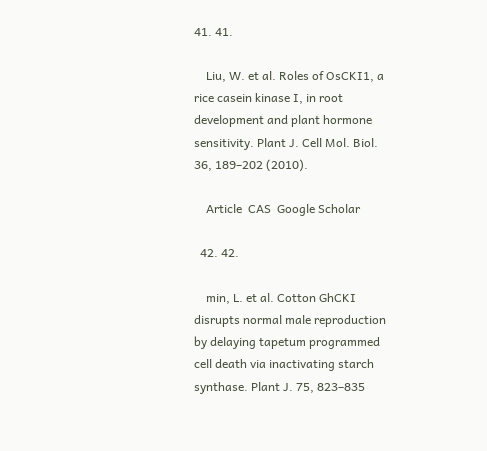41. 41.

    Liu, W. et al. Roles of OsCKI1, a rice casein kinase I, in root development and plant hormone sensitivity. Plant J. Cell Mol. Biol. 36, 189–202 (2010).

    Article  CAS  Google Scholar

  42. 42.

    min, L. et al. Cotton GhCKI disrupts normal male reproduction by delaying tapetum programmed cell death via inactivating starch synthase. Plant J. 75, 823–835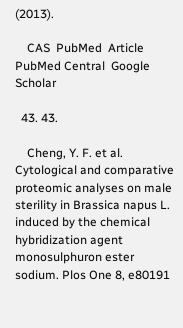(2013).

    CAS  PubMed  Article  PubMed Central  Google Scholar

  43. 43.

    Cheng, Y. F. et al. Cytological and comparative proteomic analyses on male sterility in Brassica napus L. induced by the chemical hybridization agent monosulphuron ester sodium. Plos One 8, e80191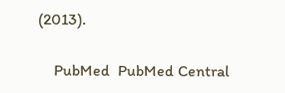(2013).

    PubMed  PubMed Central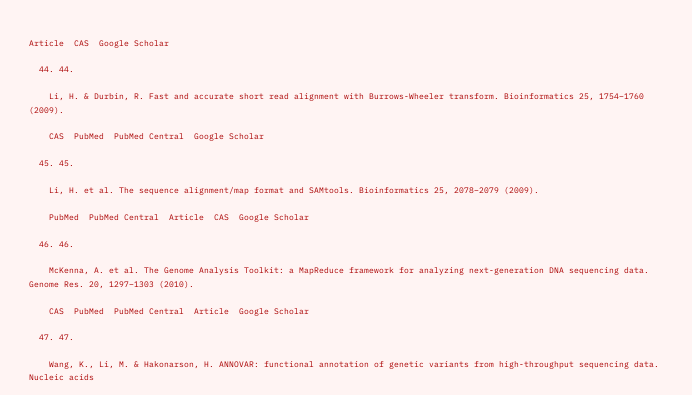Article  CAS  Google Scholar

  44. 44.

    Li, H. & Durbin, R. Fast and accurate short read alignment with Burrows-Wheeler transform. Bioinformatics 25, 1754–1760 (2009).

    CAS  PubMed  PubMed Central  Google Scholar

  45. 45.

    Li, H. et al. The sequence alignment/map format and SAMtools. Bioinformatics 25, 2078–2079 (2009).

    PubMed  PubMed Central  Article  CAS  Google Scholar

  46. 46.

    McKenna, A. et al. The Genome Analysis Toolkit: a MapReduce framework for analyzing next-generation DNA sequencing data. Genome Res. 20, 1297–1303 (2010).

    CAS  PubMed  PubMed Central  Article  Google Scholar

  47. 47.

    Wang, K., Li, M. & Hakonarson, H. ANNOVAR: functional annotation of genetic variants from high-throughput sequencing data. Nucleic acids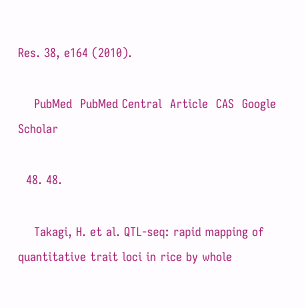Res. 38, e164 (2010).

    PubMed  PubMed Central  Article  CAS  Google Scholar

  48. 48.

    Takagi, H. et al. QTL-seq: rapid mapping of quantitative trait loci in rice by whole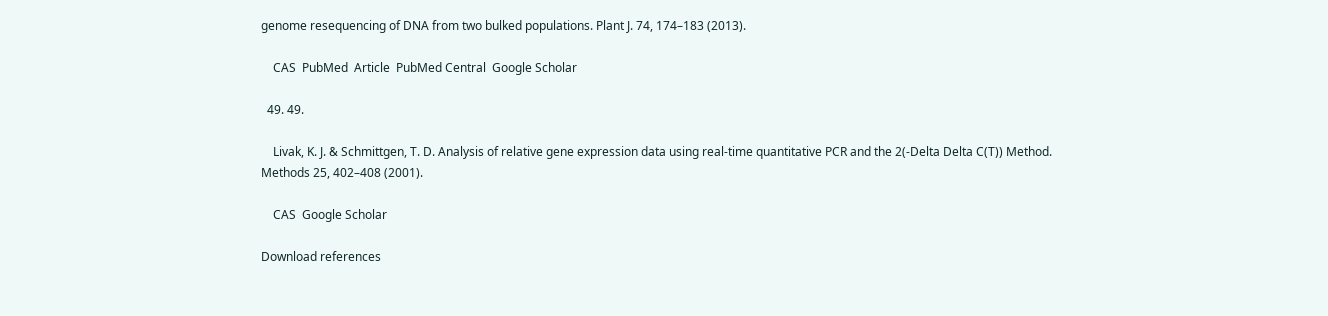genome resequencing of DNA from two bulked populations. Plant J. 74, 174–183 (2013).

    CAS  PubMed  Article  PubMed Central  Google Scholar

  49. 49.

    Livak, K. J. & Schmittgen, T. D. Analysis of relative gene expression data using real-time quantitative PCR and the 2(-Delta Delta C(T)) Method. Methods 25, 402–408 (2001).

    CAS  Google Scholar

Download references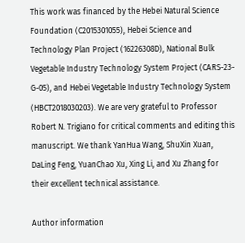This work was financed by the Hebei Natural Science Foundation (C2015301055), Hebei Science and Technology Plan Project (16226308D), National Bulk Vegetable Industry Technology System Project (CARS-23-G-05), and Hebei Vegetable Industry Technology System (HBCT2018030203). We are very grateful to Professor Robert N. Trigiano for critical comments and editing this manuscript. We thank YanHua Wang, ShuXin Xuan, DaLing Feng, YuanChao Xu, Xing Li, and Xu Zhang for their excellent technical assistance.

Author information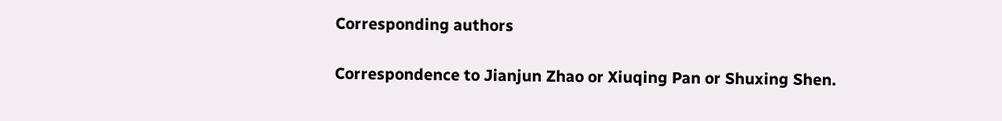Corresponding authors

Correspondence to Jianjun Zhao or Xiuqing Pan or Shuxing Shen.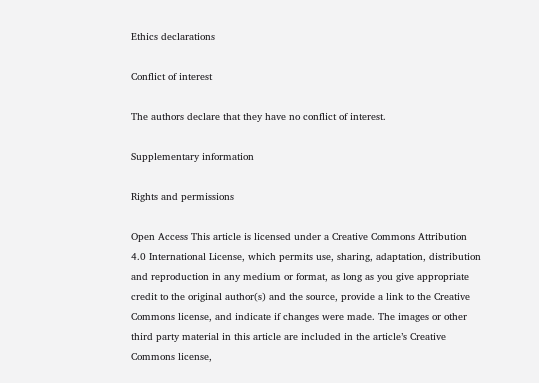Ethics declarations

Conflict of interest

The authors declare that they have no conflict of interest.

Supplementary information

Rights and permissions

Open Access This article is licensed under a Creative Commons Attribution 4.0 International License, which permits use, sharing, adaptation, distribution and reproduction in any medium or format, as long as you give appropriate credit to the original author(s) and the source, provide a link to the Creative Commons license, and indicate if changes were made. The images or other third party material in this article are included in the article’s Creative Commons license,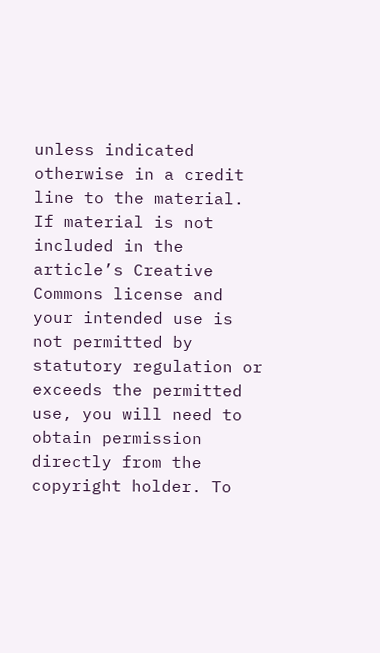unless indicated otherwise in a credit line to the material. If material is not included in the article’s Creative Commons license and your intended use is not permitted by statutory regulation or exceeds the permitted use, you will need to obtain permission directly from the copyright holder. To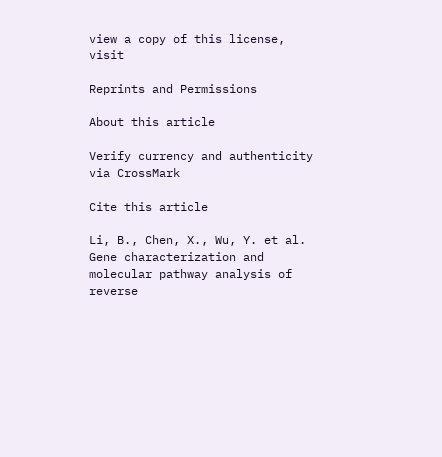view a copy of this license, visit

Reprints and Permissions

About this article

Verify currency and authenticity via CrossMark

Cite this article

Li, B., Chen, X., Wu, Y. et al. Gene characterization and molecular pathway analysis of reverse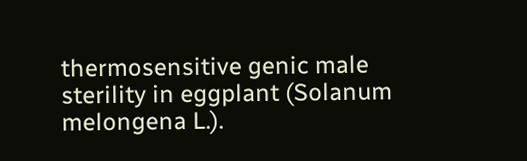thermosensitive genic male sterility in eggplant (Solanum melongena L.).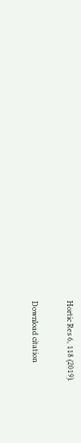Hortic Res 6, 118 (2019).

Download citation